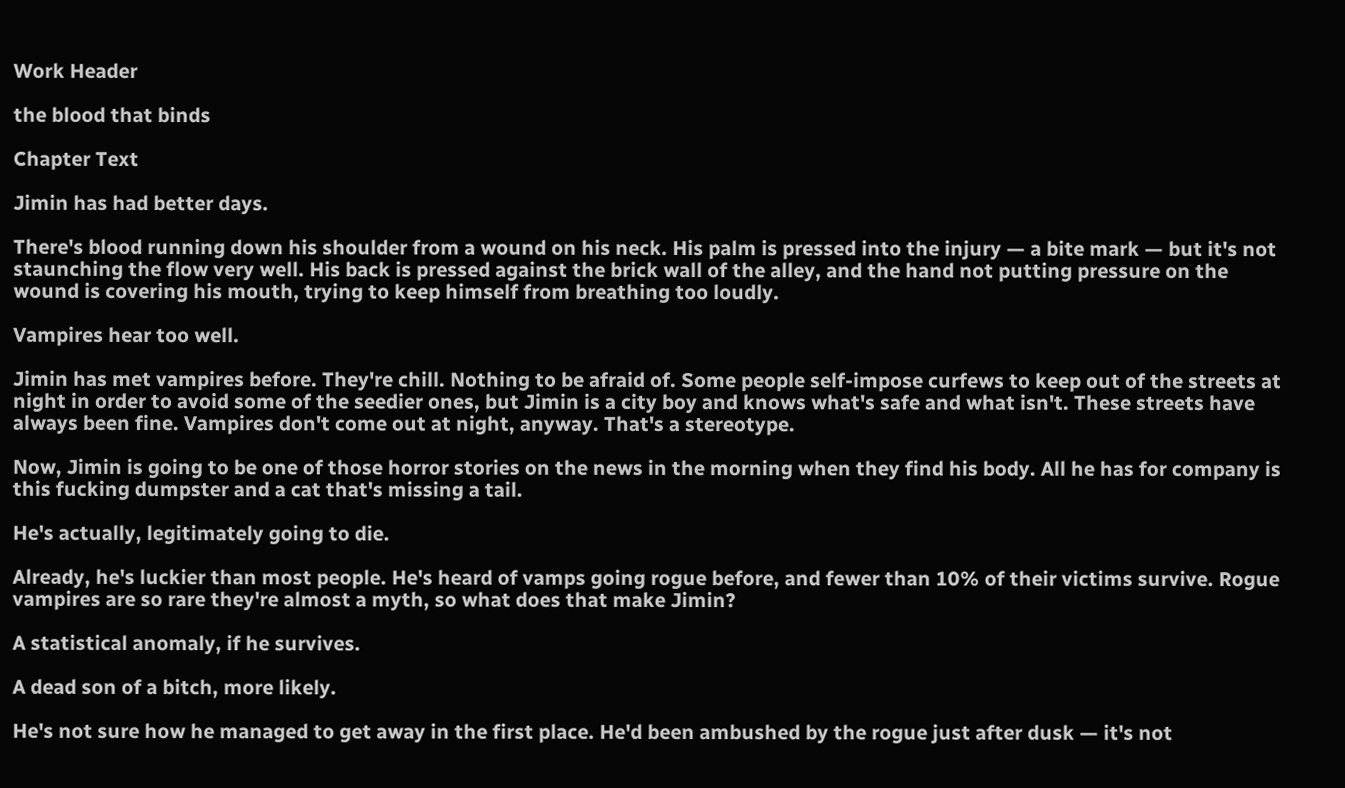Work Header

the blood that binds

Chapter Text

Jimin has had better days.

There's blood running down his shoulder from a wound on his neck. His palm is pressed into the injury — a bite mark — but it's not staunching the flow very well. His back is pressed against the brick wall of the alley, and the hand not putting pressure on the wound is covering his mouth, trying to keep himself from breathing too loudly.

Vampires hear too well.

Jimin has met vampires before. They're chill. Nothing to be afraid of. Some people self-impose curfews to keep out of the streets at night in order to avoid some of the seedier ones, but Jimin is a city boy and knows what's safe and what isn't. These streets have always been fine. Vampires don't come out at night, anyway. That's a stereotype.

Now, Jimin is going to be one of those horror stories on the news in the morning when they find his body. All he has for company is this fucking dumpster and a cat that's missing a tail.

He's actually, legitimately going to die.

Already, he's luckier than most people. He's heard of vamps going rogue before, and fewer than 10% of their victims survive. Rogue vampires are so rare they're almost a myth, so what does that make Jimin?

A statistical anomaly, if he survives.

A dead son of a bitch, more likely.

He's not sure how he managed to get away in the first place. He'd been ambushed by the rogue just after dusk — it's not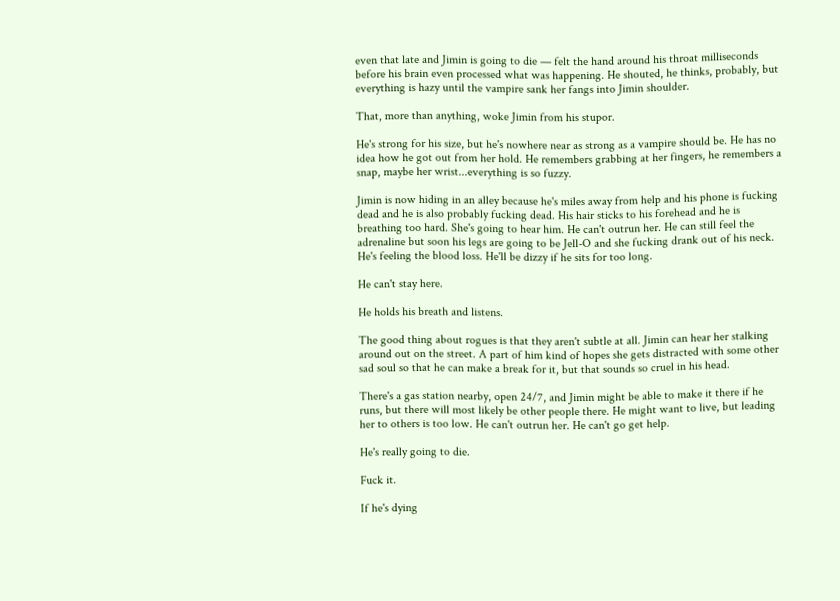even that late and Jimin is going to die — felt the hand around his throat milliseconds before his brain even processed what was happening. He shouted, he thinks, probably, but everything is hazy until the vampire sank her fangs into Jimin shoulder.

That, more than anything, woke Jimin from his stupor.

He's strong for his size, but he's nowhere near as strong as a vampire should be. He has no idea how he got out from her hold. He remembers grabbing at her fingers, he remembers a snap, maybe her wrist...everything is so fuzzy.

Jimin is now hiding in an alley because he's miles away from help and his phone is fucking dead and he is also probably fucking dead. His hair sticks to his forehead and he is breathing too hard. She's going to hear him. He can't outrun her. He can still feel the adrenaline but soon his legs are going to be Jell-O and she fucking drank out of his neck. He's feeling the blood loss. He'll be dizzy if he sits for too long.

He can't stay here.

He holds his breath and listens.

The good thing about rogues is that they aren't subtle at all. Jimin can hear her stalking around out on the street. A part of him kind of hopes she gets distracted with some other sad soul so that he can make a break for it, but that sounds so cruel in his head.

There's a gas station nearby, open 24/7, and Jimin might be able to make it there if he runs, but there will most likely be other people there. He might want to live, but leading her to others is too low. He can't outrun her. He can't go get help.

He's really going to die.

Fuck it.

If he's dying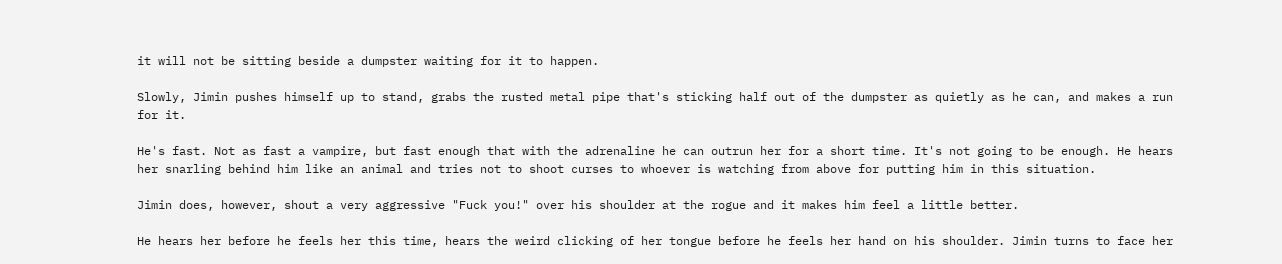it will not be sitting beside a dumpster waiting for it to happen.

Slowly, Jimin pushes himself up to stand, grabs the rusted metal pipe that's sticking half out of the dumpster as quietly as he can, and makes a run for it.

He's fast. Not as fast a vampire, but fast enough that with the adrenaline he can outrun her for a short time. It's not going to be enough. He hears her snarling behind him like an animal and tries not to shoot curses to whoever is watching from above for putting him in this situation.

Jimin does, however, shout a very aggressive "Fuck you!" over his shoulder at the rogue and it makes him feel a little better.

He hears her before he feels her this time, hears the weird clicking of her tongue before he feels her hand on his shoulder. Jimin turns to face her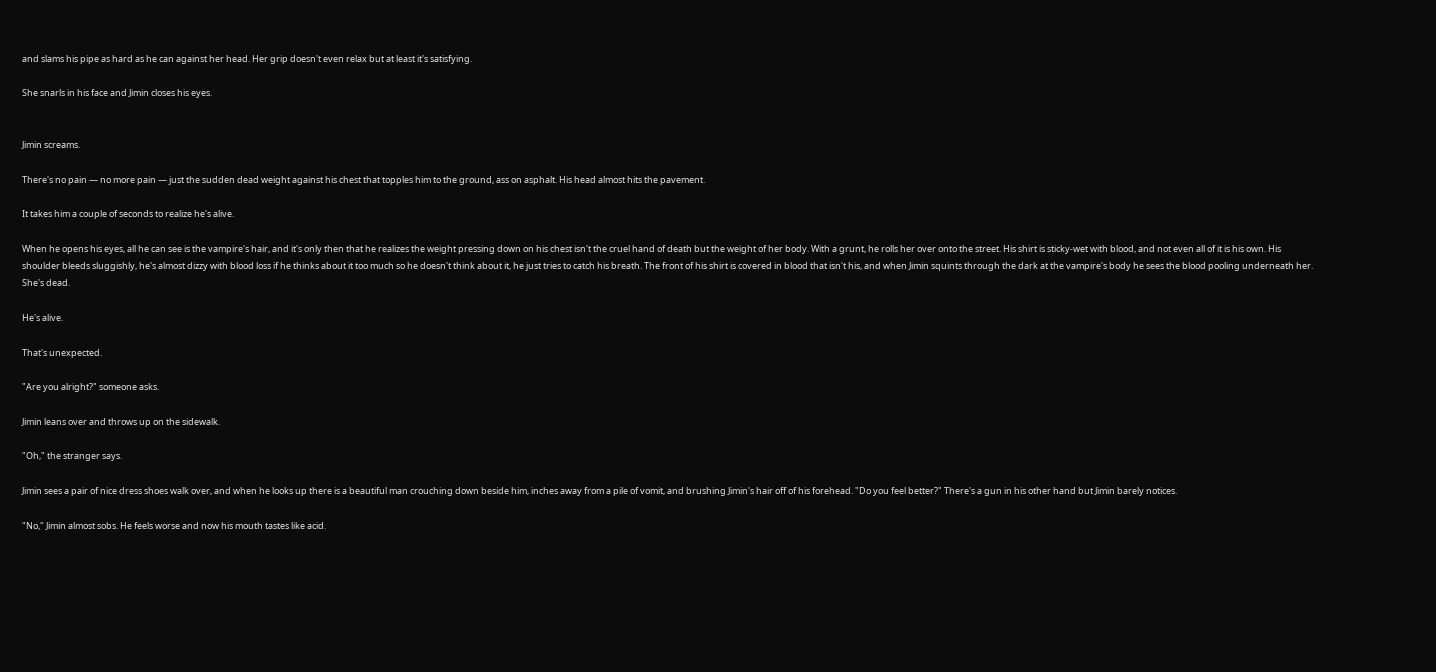and slams his pipe as hard as he can against her head. Her grip doesn't even relax but at least it's satisfying.

She snarls in his face and Jimin closes his eyes.


Jimin screams.

There's no pain — no more pain — just the sudden dead weight against his chest that topples him to the ground, ass on asphalt. His head almost hits the pavement.

It takes him a couple of seconds to realize he's alive.

When he opens his eyes, all he can see is the vampire's hair, and it's only then that he realizes the weight pressing down on his chest isn't the cruel hand of death but the weight of her body. With a grunt, he rolls her over onto the street. His shirt is sticky-wet with blood, and not even all of it is his own. His shoulder bleeds sluggishly, he's almost dizzy with blood loss if he thinks about it too much so he doesn't think about it, he just tries to catch his breath. The front of his shirt is covered in blood that isn't his, and when Jimin squints through the dark at the vampire's body he sees the blood pooling underneath her. She's dead.

He's alive.

That's unexpected.

"Are you alright?" someone asks.

Jimin leans over and throws up on the sidewalk.

"Oh," the stranger says.

Jimin sees a pair of nice dress shoes walk over, and when he looks up there is a beautiful man crouching down beside him, inches away from a pile of vomit, and brushing Jimin's hair off of his forehead. "Do you feel better?" There's a gun in his other hand but Jimin barely notices.

"No," Jimin almost sobs. He feels worse and now his mouth tastes like acid.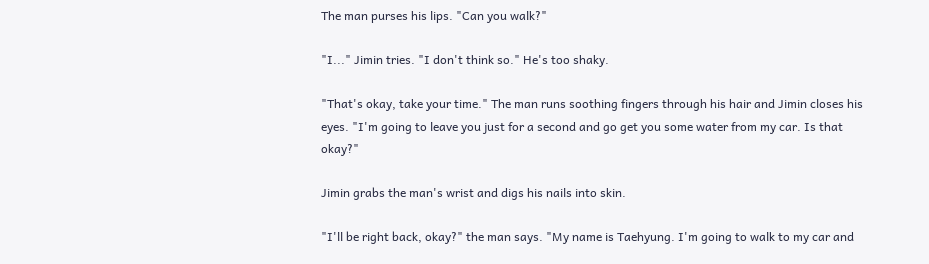The man purses his lips. "Can you walk?"

"I..." Jimin tries. "I don't think so." He's too shaky.

"That's okay, take your time." The man runs soothing fingers through his hair and Jimin closes his eyes. "I'm going to leave you just for a second and go get you some water from my car. Is that okay?"

Jimin grabs the man's wrist and digs his nails into skin.

"I'll be right back, okay?" the man says. "My name is Taehyung. I'm going to walk to my car and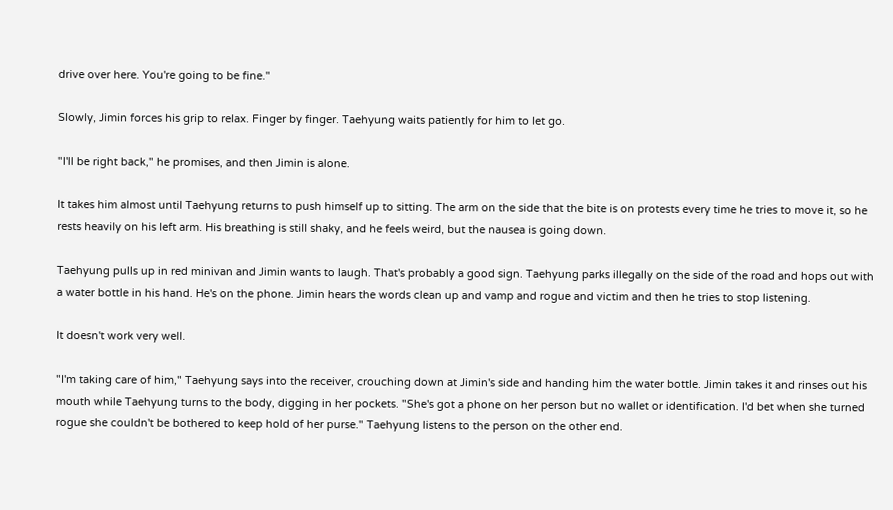drive over here. You're going to be fine."

Slowly, Jimin forces his grip to relax. Finger by finger. Taehyung waits patiently for him to let go.

"I'll be right back," he promises, and then Jimin is alone.

It takes him almost until Taehyung returns to push himself up to sitting. The arm on the side that the bite is on protests every time he tries to move it, so he rests heavily on his left arm. His breathing is still shaky, and he feels weird, but the nausea is going down.

Taehyung pulls up in red minivan and Jimin wants to laugh. That's probably a good sign. Taehyung parks illegally on the side of the road and hops out with a water bottle in his hand. He's on the phone. Jimin hears the words clean up and vamp and rogue and victim and then he tries to stop listening.

It doesn't work very well.

"I'm taking care of him," Taehyung says into the receiver, crouching down at Jimin's side and handing him the water bottle. Jimin takes it and rinses out his mouth while Taehyung turns to the body, digging in her pockets. "She's got a phone on her person but no wallet or identification. I'd bet when she turned rogue she couldn't be bothered to keep hold of her purse." Taehyung listens to the person on the other end.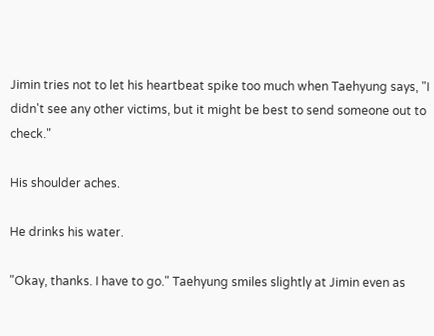Jimin tries not to let his heartbeat spike too much when Taehyung says, "I didn't see any other victims, but it might be best to send someone out to check."

His shoulder aches.

He drinks his water.

"Okay, thanks. I have to go." Taehyung smiles slightly at Jimin even as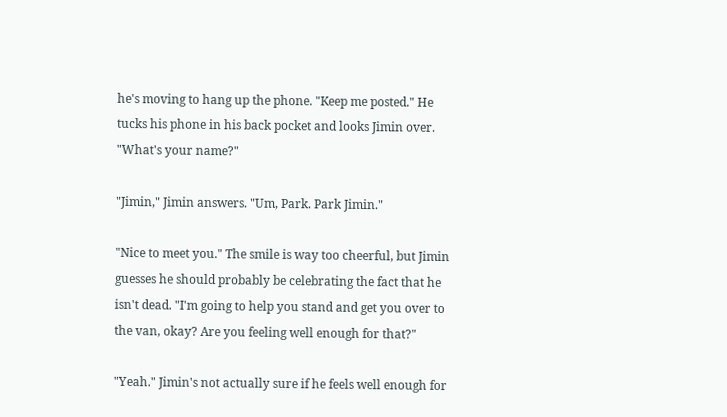he's moving to hang up the phone. "Keep me posted." He tucks his phone in his back pocket and looks Jimin over. "What's your name?"

"Jimin," Jimin answers. "Um, Park. Park Jimin."

"Nice to meet you." The smile is way too cheerful, but Jimin guesses he should probably be celebrating the fact that he isn't dead. "I'm going to help you stand and get you over to the van, okay? Are you feeling well enough for that?"

"Yeah." Jimin's not actually sure if he feels well enough for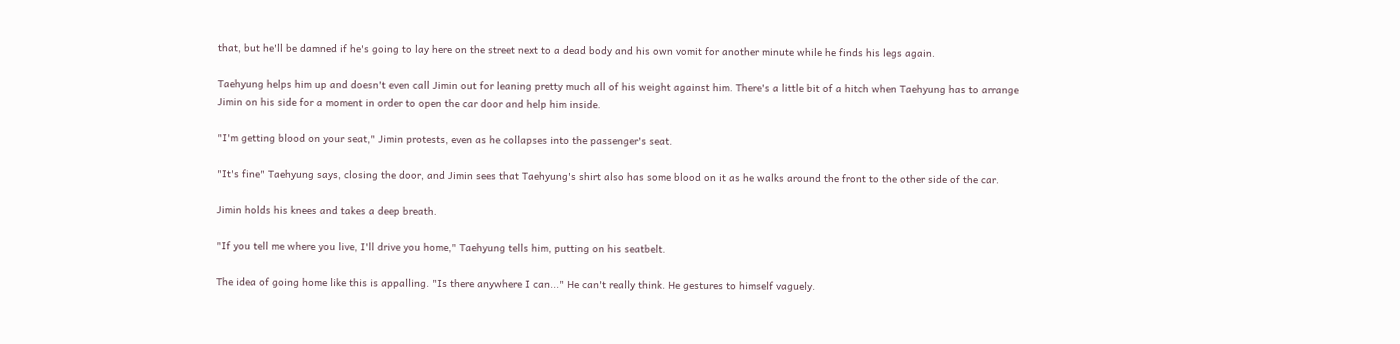that, but he'll be damned if he's going to lay here on the street next to a dead body and his own vomit for another minute while he finds his legs again.

Taehyung helps him up and doesn't even call Jimin out for leaning pretty much all of his weight against him. There's a little bit of a hitch when Taehyung has to arrange Jimin on his side for a moment in order to open the car door and help him inside.

"I'm getting blood on your seat," Jimin protests, even as he collapses into the passenger's seat.

"It's fine" Taehyung says, closing the door, and Jimin sees that Taehyung's shirt also has some blood on it as he walks around the front to the other side of the car.

Jimin holds his knees and takes a deep breath.

"If you tell me where you live, I'll drive you home," Taehyung tells him, putting on his seatbelt.

The idea of going home like this is appalling. "Is there anywhere I can..." He can't really think. He gestures to himself vaguely.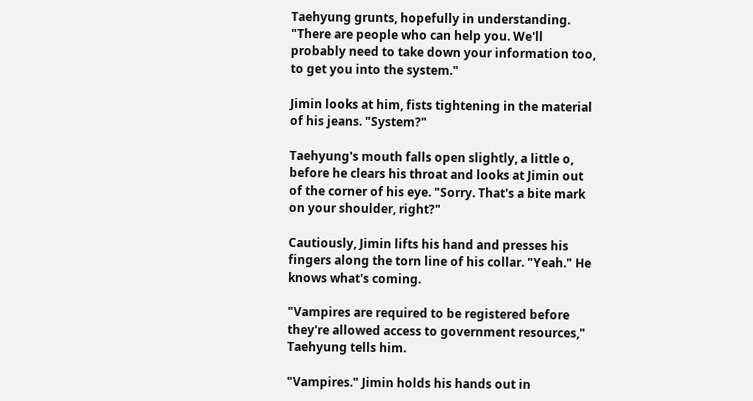Taehyung grunts, hopefully in understanding. "There are people who can help you. We'll probably need to take down your information too, to get you into the system."

Jimin looks at him, fists tightening in the material of his jeans. "System?"

Taehyung's mouth falls open slightly, a little o, before he clears his throat and looks at Jimin out of the corner of his eye. "Sorry. That's a bite mark on your shoulder, right?"

Cautiously, Jimin lifts his hand and presses his fingers along the torn line of his collar. "Yeah." He knows what's coming.

"Vampires are required to be registered before they're allowed access to government resources," Taehyung tells him.

"Vampires." Jimin holds his hands out in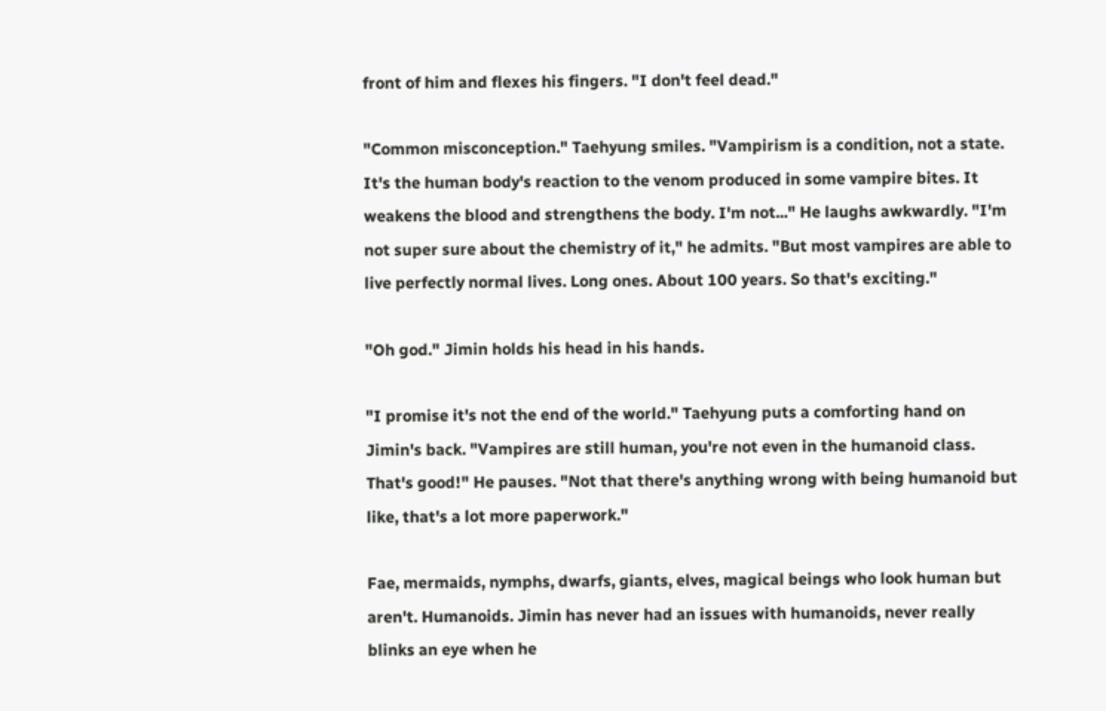front of him and flexes his fingers. "I don't feel dead."

"Common misconception." Taehyung smiles. "Vampirism is a condition, not a state. It's the human body's reaction to the venom produced in some vampire bites. It weakens the blood and strengthens the body. I'm not..." He laughs awkwardly. "I'm not super sure about the chemistry of it," he admits. "But most vampires are able to live perfectly normal lives. Long ones. About 100 years. So that's exciting."

"Oh god." Jimin holds his head in his hands.

"I promise it's not the end of the world." Taehyung puts a comforting hand on Jimin's back. "Vampires are still human, you're not even in the humanoid class. That's good!" He pauses. "Not that there's anything wrong with being humanoid but like, that's a lot more paperwork."

Fae, mermaids, nymphs, dwarfs, giants, elves, magical beings who look human but aren't. Humanoids. Jimin has never had an issues with humanoids, never really blinks an eye when he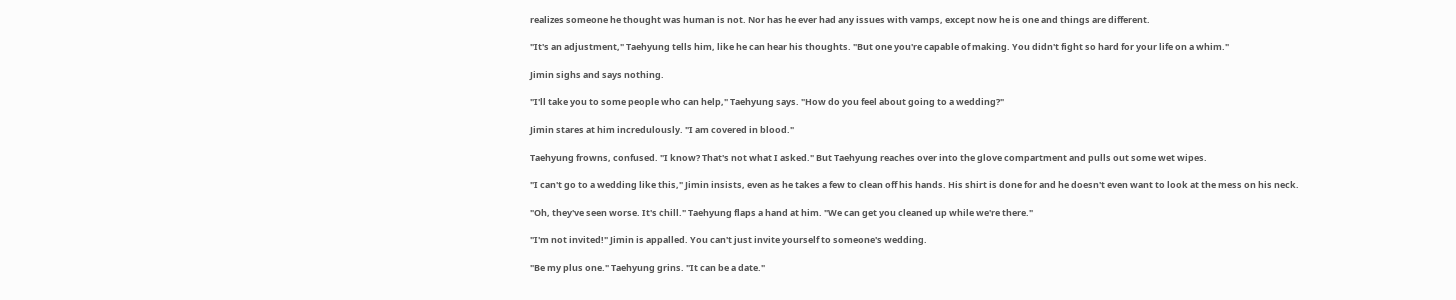realizes someone he thought was human is not. Nor has he ever had any issues with vamps, except now he is one and things are different.

"It's an adjustment," Taehyung tells him, like he can hear his thoughts. "But one you're capable of making. You didn't fight so hard for your life on a whim."

Jimin sighs and says nothing.

"I'll take you to some people who can help," Taehyung says. "How do you feel about going to a wedding?"

Jimin stares at him incredulously. "I am covered in blood."

Taehyung frowns, confused. "I know? That's not what I asked." But Taehyung reaches over into the glove compartment and pulls out some wet wipes.

"I can't go to a wedding like this," Jimin insists, even as he takes a few to clean off his hands. His shirt is done for and he doesn't even want to look at the mess on his neck.

"Oh, they've seen worse. It's chill." Taehyung flaps a hand at him. "We can get you cleaned up while we're there."

"I'm not invited!" Jimin is appalled. You can't just invite yourself to someone's wedding.

"Be my plus one." Taehyung grins. "It can be a date."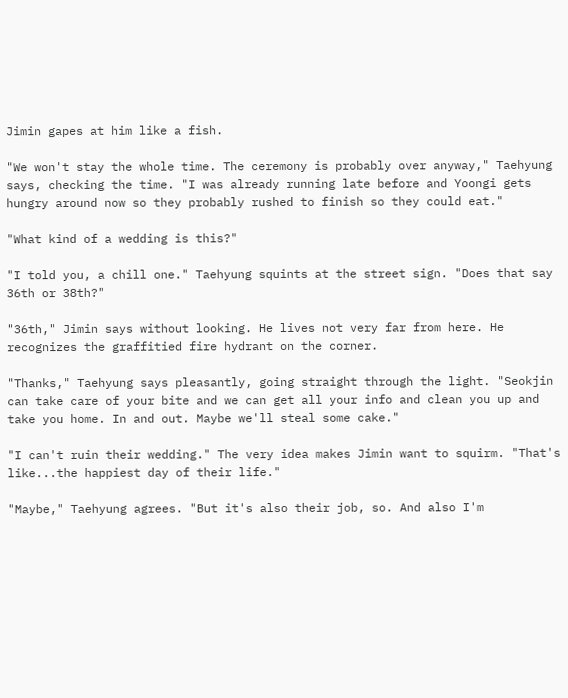Jimin gapes at him like a fish.

"We won't stay the whole time. The ceremony is probably over anyway," Taehyung says, checking the time. "I was already running late before and Yoongi gets hungry around now so they probably rushed to finish so they could eat."

"What kind of a wedding is this?"

"I told you, a chill one." Taehyung squints at the street sign. "Does that say 36th or 38th?"

"36th," Jimin says without looking. He lives not very far from here. He recognizes the graffitied fire hydrant on the corner.

"Thanks," Taehyung says pleasantly, going straight through the light. "Seokjin can take care of your bite and we can get all your info and clean you up and take you home. In and out. Maybe we'll steal some cake."

"I can't ruin their wedding." The very idea makes Jimin want to squirm. "That's like...the happiest day of their life."

"Maybe," Taehyung agrees. "But it's also their job, so. And also I'm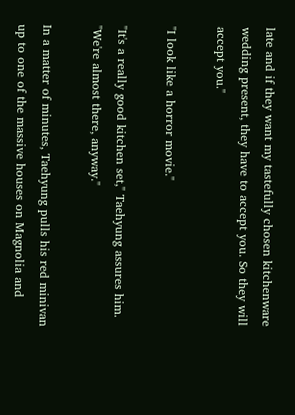late and if they want my tastefully chosen kitchenware wedding present, they have to accept you. So they will accept you."

"I look like a horror movie."

"It's a really good kitchen set," Taehyung assures him. "We're almost there, anyway."

In a matter of minutes, Taehyung pulls his red minivan up to one of the massive houses on Magnolia and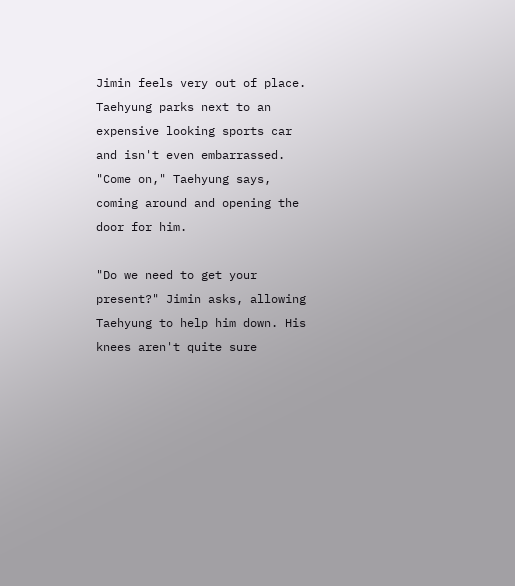Jimin feels very out of place. Taehyung parks next to an expensive looking sports car and isn't even embarrassed. "Come on," Taehyung says, coming around and opening the door for him.

"Do we need to get your present?" Jimin asks, allowing Taehyung to help him down. His knees aren't quite sure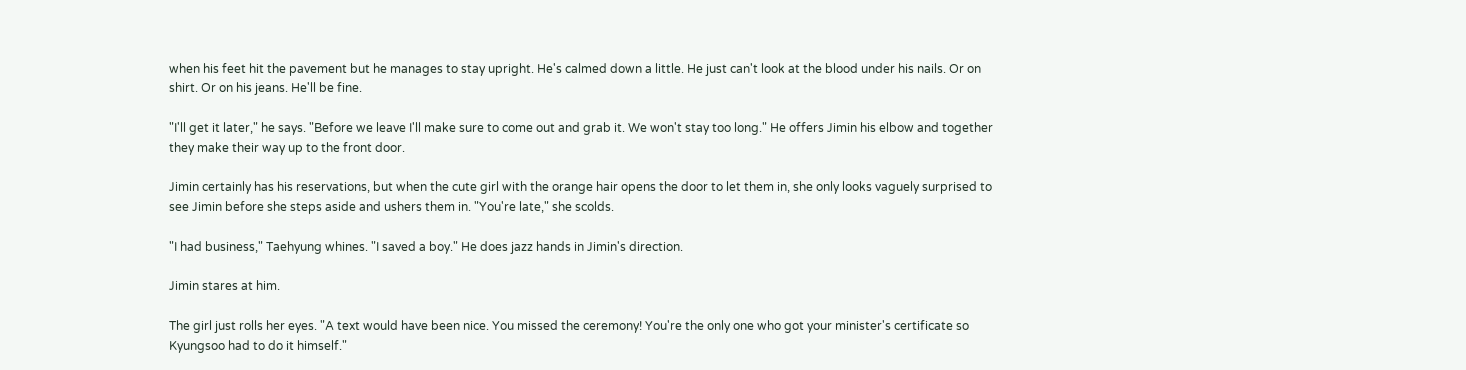when his feet hit the pavement but he manages to stay upright. He's calmed down a little. He just can't look at the blood under his nails. Or on shirt. Or on his jeans. He'll be fine.

"I'll get it later," he says. "Before we leave I'll make sure to come out and grab it. We won't stay too long." He offers Jimin his elbow and together they make their way up to the front door.

Jimin certainly has his reservations, but when the cute girl with the orange hair opens the door to let them in, she only looks vaguely surprised to see Jimin before she steps aside and ushers them in. "You're late," she scolds.

"I had business," Taehyung whines. "I saved a boy." He does jazz hands in Jimin's direction.

Jimin stares at him.

The girl just rolls her eyes. "A text would have been nice. You missed the ceremony! You're the only one who got your minister's certificate so Kyungsoo had to do it himself."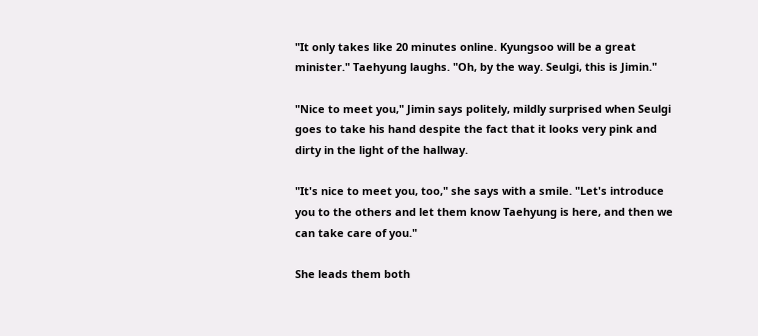"It only takes like 20 minutes online. Kyungsoo will be a great minister." Taehyung laughs. "Oh, by the way. Seulgi, this is Jimin."

"Nice to meet you," Jimin says politely, mildly surprised when Seulgi goes to take his hand despite the fact that it looks very pink and dirty in the light of the hallway.

"It's nice to meet you, too," she says with a smile. "Let's introduce you to the others and let them know Taehyung is here, and then we can take care of you."

She leads them both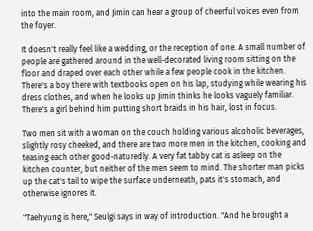into the main room, and Jimin can hear a group of cheerful voices even from the foyer.

It doesn't really feel like a wedding, or the reception of one. A small number of people are gathered around in the well-decorated living room sitting on the floor and draped over each other while a few people cook in the kitchen. There's a boy there with textbooks open on his lap, studying while wearing his dress clothes, and when he looks up Jimin thinks he looks vaguely familiar. There's a girl behind him putting short braids in his hair, lost in focus.

Two men sit with a woman on the couch holding various alcoholic beverages, slightly rosy cheeked, and there are two more men in the kitchen, cooking and teasing each other good-naturedly. A very fat tabby cat is asleep on the kitchen counter, but neither of the men seem to mind. The shorter man picks up the cat's tail to wipe the surface underneath, pats it's stomach, and otherwise ignores it.

"Taehyung is here," Seulgi says in way of introduction. "And he brought a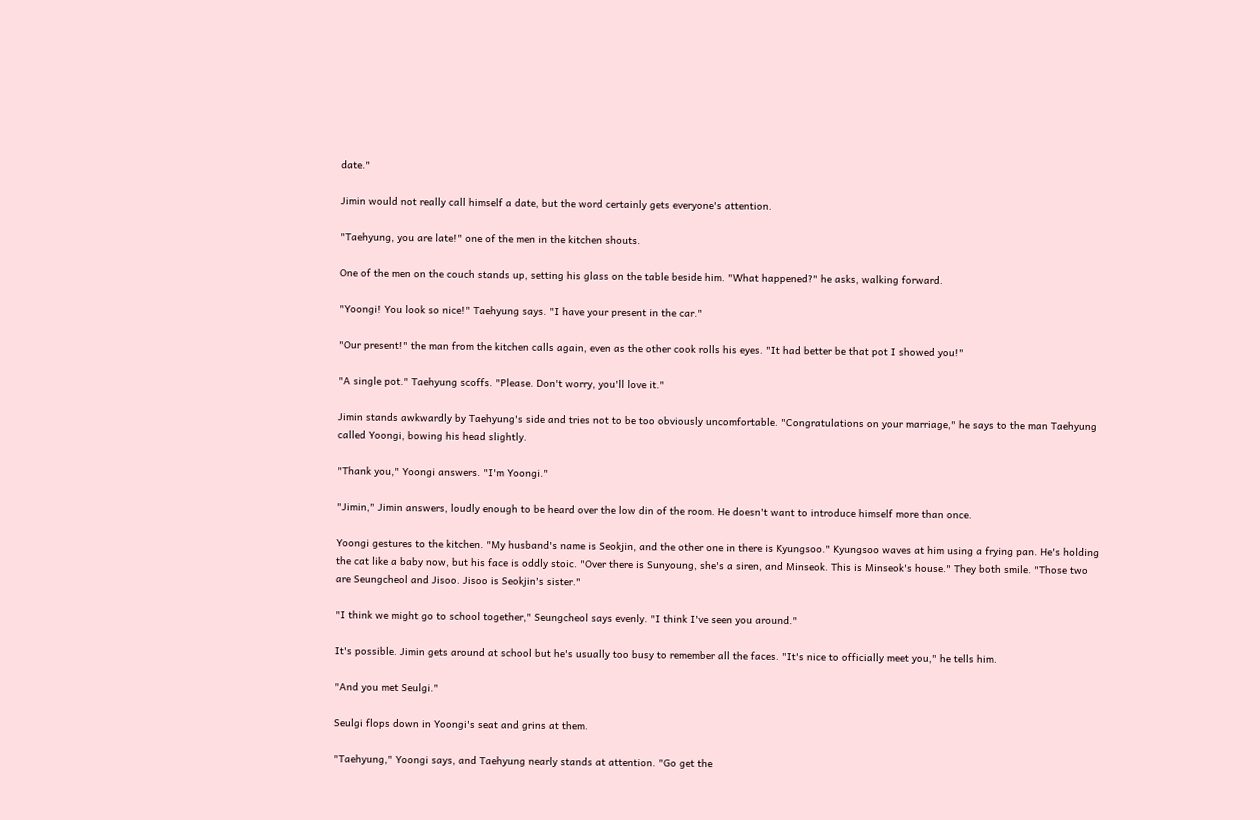date."

Jimin would not really call himself a date, but the word certainly gets everyone's attention.

"Taehyung, you are late!" one of the men in the kitchen shouts.

One of the men on the couch stands up, setting his glass on the table beside him. "What happened?" he asks, walking forward.

"Yoongi! You look so nice!" Taehyung says. "I have your present in the car."

"Our present!" the man from the kitchen calls again, even as the other cook rolls his eyes. "It had better be that pot I showed you!"

"A single pot." Taehyung scoffs. "Please. Don't worry, you'll love it."

Jimin stands awkwardly by Taehyung's side and tries not to be too obviously uncomfortable. "Congratulations on your marriage," he says to the man Taehyung called Yoongi, bowing his head slightly.

"Thank you," Yoongi answers. "I'm Yoongi."

"Jimin," Jimin answers, loudly enough to be heard over the low din of the room. He doesn't want to introduce himself more than once.

Yoongi gestures to the kitchen. "My husband's name is Seokjin, and the other one in there is Kyungsoo." Kyungsoo waves at him using a frying pan. He's holding the cat like a baby now, but his face is oddly stoic. "Over there is Sunyoung, she's a siren, and Minseok. This is Minseok's house." They both smile. "Those two are Seungcheol and Jisoo. Jisoo is Seokjin's sister."

"I think we might go to school together," Seungcheol says evenly. "I think I've seen you around."

It's possible. Jimin gets around at school but he's usually too busy to remember all the faces. "It's nice to officially meet you," he tells him.

"And you met Seulgi."

Seulgi flops down in Yoongi's seat and grins at them.

"Taehyung," Yoongi says, and Taehyung nearly stands at attention. "Go get the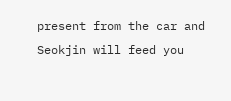present from the car and Seokjin will feed you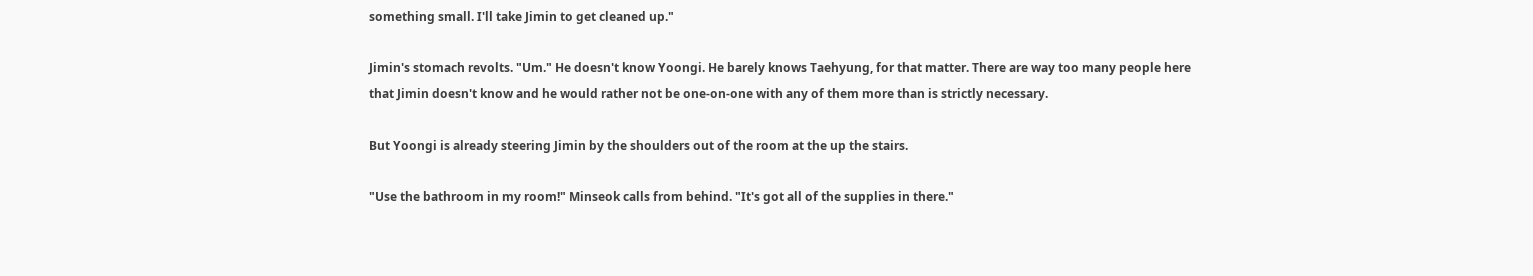something small. I'll take Jimin to get cleaned up."

Jimin's stomach revolts. "Um." He doesn't know Yoongi. He barely knows Taehyung, for that matter. There are way too many people here that Jimin doesn't know and he would rather not be one-on-one with any of them more than is strictly necessary.

But Yoongi is already steering Jimin by the shoulders out of the room at the up the stairs.

"Use the bathroom in my room!" Minseok calls from behind. "It's got all of the supplies in there."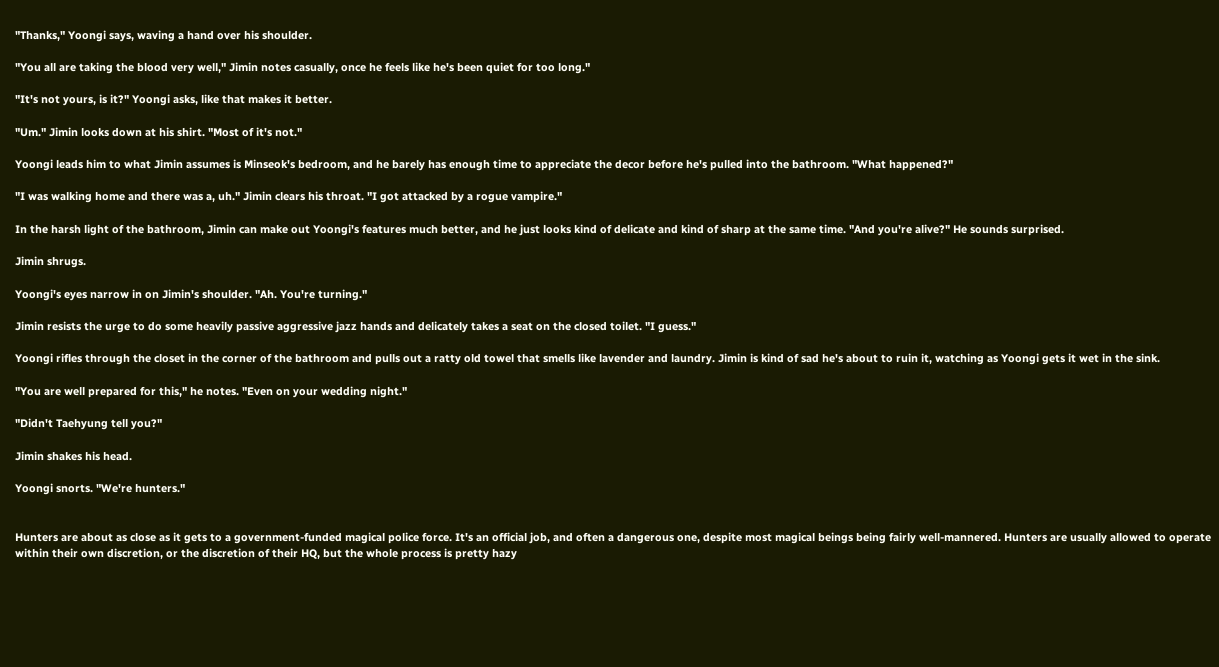"Thanks," Yoongi says, waving a hand over his shoulder.

"You all are taking the blood very well," Jimin notes casually, once he feels like he's been quiet for too long."

"It's not yours, is it?" Yoongi asks, like that makes it better.

"Um." Jimin looks down at his shirt. "Most of it's not."

Yoongi leads him to what Jimin assumes is Minseok's bedroom, and he barely has enough time to appreciate the decor before he's pulled into the bathroom. "What happened?"

"I was walking home and there was a, uh." Jimin clears his throat. "I got attacked by a rogue vampire."

In the harsh light of the bathroom, Jimin can make out Yoongi's features much better, and he just looks kind of delicate and kind of sharp at the same time. "And you're alive?" He sounds surprised.

Jimin shrugs.

Yoongi's eyes narrow in on Jimin's shoulder. "Ah. You're turning."

Jimin resists the urge to do some heavily passive aggressive jazz hands and delicately takes a seat on the closed toilet. "I guess."

Yoongi rifles through the closet in the corner of the bathroom and pulls out a ratty old towel that smells like lavender and laundry. Jimin is kind of sad he's about to ruin it, watching as Yoongi gets it wet in the sink.

"You are well prepared for this," he notes. "Even on your wedding night."

"Didn't Taehyung tell you?"

Jimin shakes his head.

Yoongi snorts. "We're hunters."


Hunters are about as close as it gets to a government-funded magical police force. It's an official job, and often a dangerous one, despite most magical beings being fairly well-mannered. Hunters are usually allowed to operate within their own discretion, or the discretion of their HQ, but the whole process is pretty hazy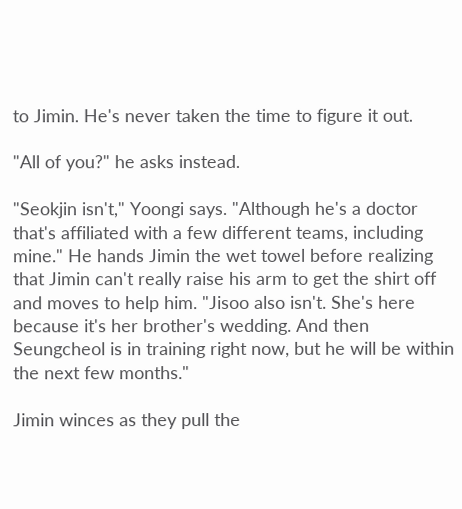to Jimin. He's never taken the time to figure it out.

"All of you?" he asks instead.

"Seokjin isn't," Yoongi says. "Although he's a doctor that's affiliated with a few different teams, including mine." He hands Jimin the wet towel before realizing that Jimin can't really raise his arm to get the shirt off and moves to help him. "Jisoo also isn't. She's here because it's her brother's wedding. And then Seungcheol is in training right now, but he will be within the next few months."

Jimin winces as they pull the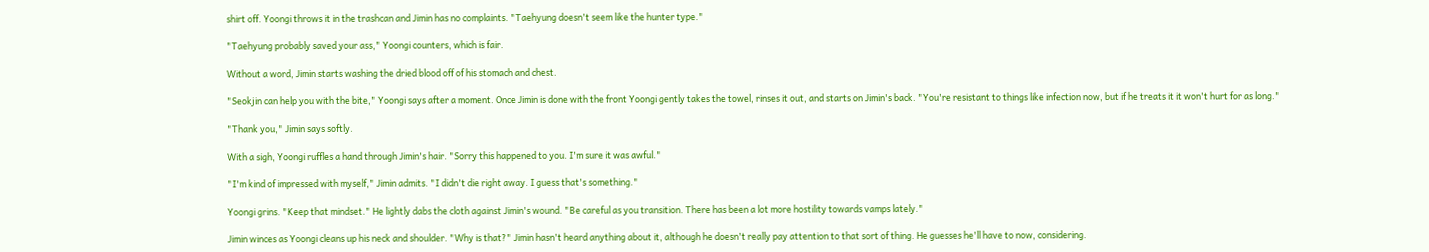shirt off. Yoongi throws it in the trashcan and Jimin has no complaints. "Taehyung doesn't seem like the hunter type."

"Taehyung probably saved your ass," Yoongi counters, which is fair.

Without a word, Jimin starts washing the dried blood off of his stomach and chest.

"Seokjin can help you with the bite," Yoongi says after a moment. Once Jimin is done with the front Yoongi gently takes the towel, rinses it out, and starts on Jimin's back. "You're resistant to things like infection now, but if he treats it it won't hurt for as long."

"Thank you," Jimin says softly.

With a sigh, Yoongi ruffles a hand through Jimin's hair. "Sorry this happened to you. I'm sure it was awful."

"I'm kind of impressed with myself," Jimin admits. "I didn't die right away. I guess that's something."

Yoongi grins. "Keep that mindset." He lightly dabs the cloth against Jimin's wound. "Be careful as you transition. There has been a lot more hostility towards vamps lately."

Jimin winces as Yoongi cleans up his neck and shoulder. "Why is that?" Jimin hasn't heard anything about it, although he doesn't really pay attention to that sort of thing. He guesses he'll have to now, considering.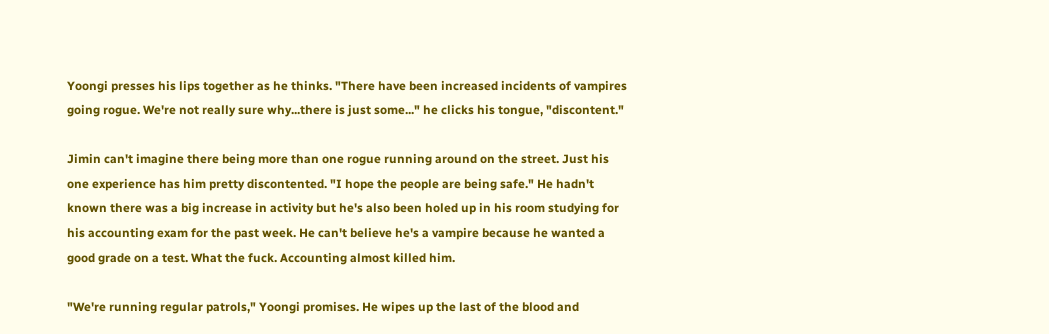Yoongi presses his lips together as he thinks. "There have been increased incidents of vampires going rogue. We're not really sure why...there is just some..." he clicks his tongue, "discontent."

Jimin can't imagine there being more than one rogue running around on the street. Just his one experience has him pretty discontented. "I hope the people are being safe." He hadn't known there was a big increase in activity but he's also been holed up in his room studying for his accounting exam for the past week. He can't believe he's a vampire because he wanted a good grade on a test. What the fuck. Accounting almost killed him.

"We're running regular patrols," Yoongi promises. He wipes up the last of the blood and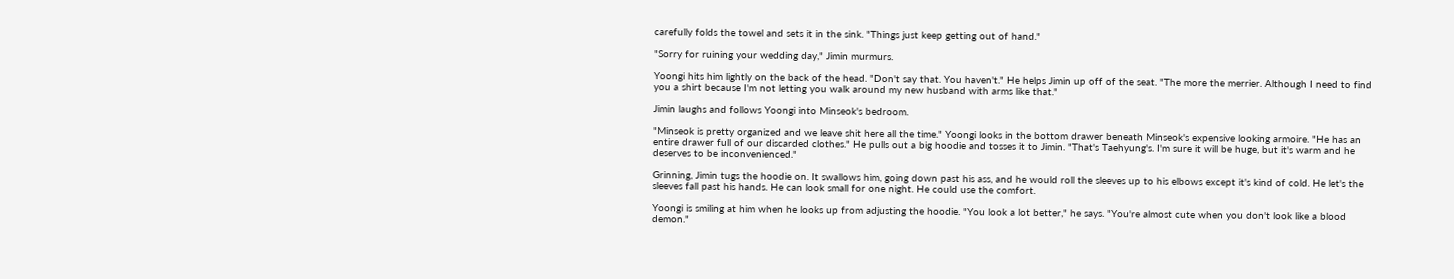carefully folds the towel and sets it in the sink. "Things just keep getting out of hand."

"Sorry for ruining your wedding day," Jimin murmurs.

Yoongi hits him lightly on the back of the head. "Don't say that. You haven't." He helps Jimin up off of the seat. "The more the merrier. Although I need to find you a shirt because I'm not letting you walk around my new husband with arms like that."

Jimin laughs and follows Yoongi into Minseok's bedroom.

"Minseok is pretty organized and we leave shit here all the time." Yoongi looks in the bottom drawer beneath Minseok's expensive looking armoire. "He has an entire drawer full of our discarded clothes." He pulls out a big hoodie and tosses it to Jimin. "That's Taehyung's. I'm sure it will be huge, but it's warm and he deserves to be inconvenienced."

Grinning, Jimin tugs the hoodie on. It swallows him, going down past his ass, and he would roll the sleeves up to his elbows except it's kind of cold. He let's the sleeves fall past his hands. He can look small for one night. He could use the comfort.

Yoongi is smiling at him when he looks up from adjusting the hoodie. "You look a lot better," he says. "You're almost cute when you don't look like a blood demon."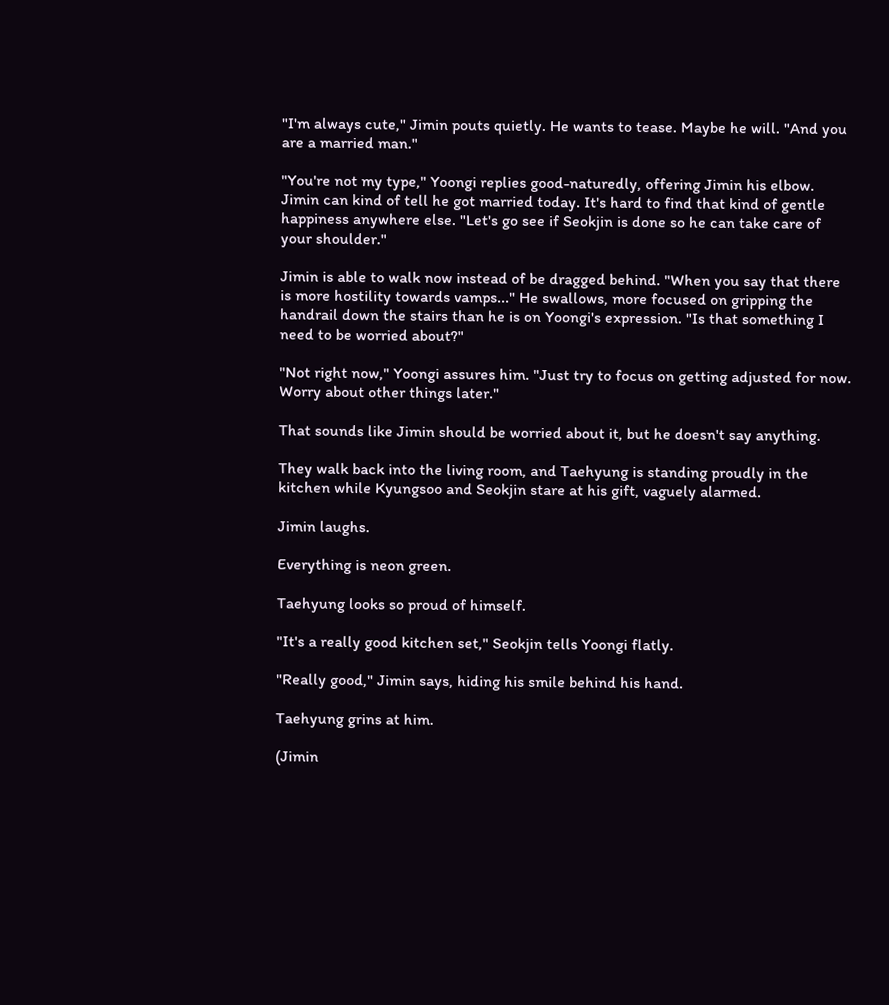"I'm always cute," Jimin pouts quietly. He wants to tease. Maybe he will. "And you are a married man."

"You're not my type," Yoongi replies good-naturedly, offering Jimin his elbow. Jimin can kind of tell he got married today. It's hard to find that kind of gentle happiness anywhere else. "Let's go see if Seokjin is done so he can take care of your shoulder."

Jimin is able to walk now instead of be dragged behind. "When you say that there is more hostility towards vamps..." He swallows, more focused on gripping the handrail down the stairs than he is on Yoongi's expression. "Is that something I need to be worried about?"

"Not right now," Yoongi assures him. "Just try to focus on getting adjusted for now. Worry about other things later."

That sounds like Jimin should be worried about it, but he doesn't say anything.

They walk back into the living room, and Taehyung is standing proudly in the kitchen while Kyungsoo and Seokjin stare at his gift, vaguely alarmed.

Jimin laughs.

Everything is neon green.

Taehyung looks so proud of himself.

"It's a really good kitchen set," Seokjin tells Yoongi flatly.

"Really good," Jimin says, hiding his smile behind his hand.

Taehyung grins at him.

(Jimin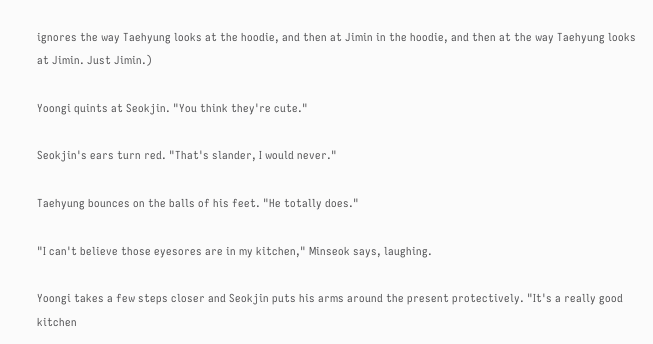ignores the way Taehyung looks at the hoodie, and then at Jimin in the hoodie, and then at the way Taehyung looks at Jimin. Just Jimin.)

Yoongi quints at Seokjin. "You think they're cute."

Seokjin's ears turn red. "That's slander, I would never."

Taehyung bounces on the balls of his feet. "He totally does."

"I can't believe those eyesores are in my kitchen," Minseok says, laughing.

Yoongi takes a few steps closer and Seokjin puts his arms around the present protectively. "It's a really good kitchen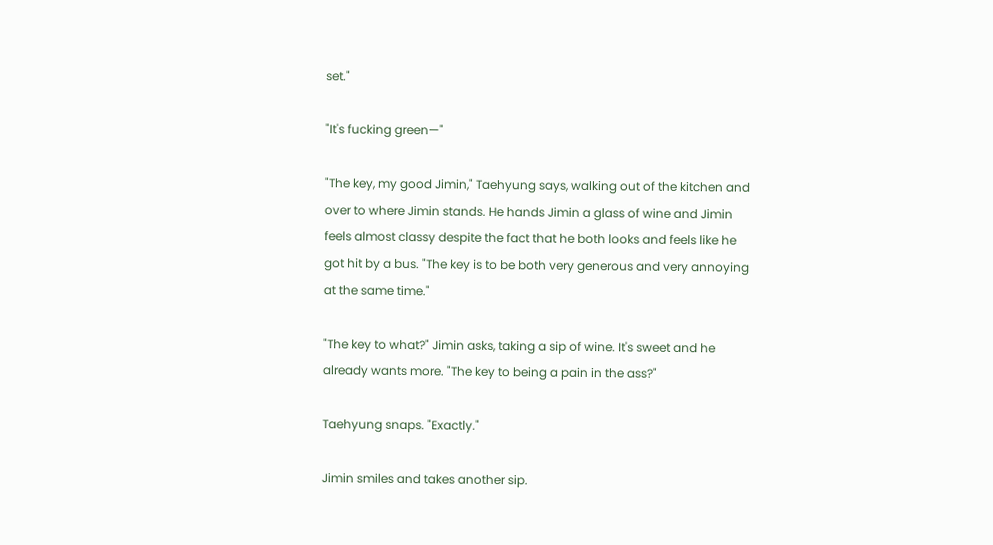set."

"It's fucking green—"

"The key, my good Jimin," Taehyung says, walking out of the kitchen and over to where Jimin stands. He hands Jimin a glass of wine and Jimin feels almost classy despite the fact that he both looks and feels like he got hit by a bus. "The key is to be both very generous and very annoying at the same time."

"The key to what?" Jimin asks, taking a sip of wine. It's sweet and he already wants more. "The key to being a pain in the ass?"

Taehyung snaps. "Exactly."

Jimin smiles and takes another sip.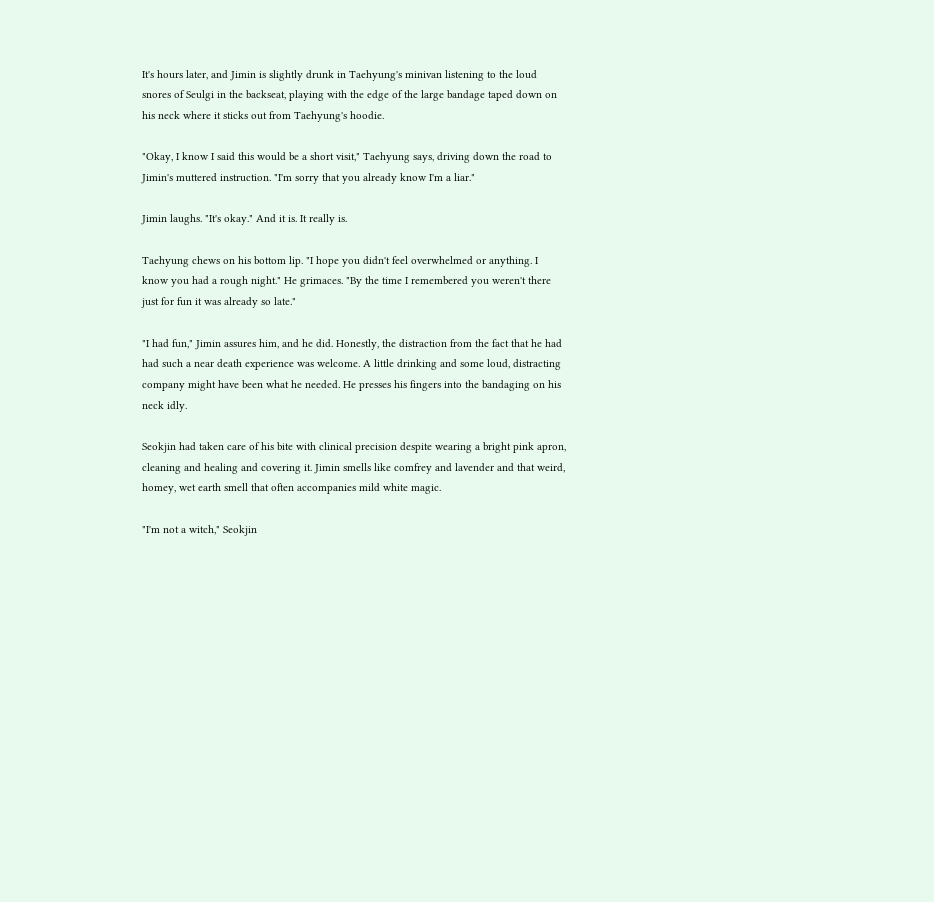It's hours later, and Jimin is slightly drunk in Taehyung's minivan listening to the loud snores of Seulgi in the backseat, playing with the edge of the large bandage taped down on his neck where it sticks out from Taehyung's hoodie.

"Okay, I know I said this would be a short visit," Taehyung says, driving down the road to Jimin's muttered instruction. "I'm sorry that you already know I'm a liar."

Jimin laughs. "It's okay." And it is. It really is.

Taehyung chews on his bottom lip. "I hope you didn't feel overwhelmed or anything. I know you had a rough night." He grimaces. "By the time I remembered you weren't there just for fun it was already so late."

"I had fun," Jimin assures him, and he did. Honestly, the distraction from the fact that he had had such a near death experience was welcome. A little drinking and some loud, distracting company might have been what he needed. He presses his fingers into the bandaging on his neck idly.

Seokjin had taken care of his bite with clinical precision despite wearing a bright pink apron, cleaning and healing and covering it. Jimin smells like comfrey and lavender and that weird, homey, wet earth smell that often accompanies mild white magic.

"I'm not a witch," Seokjin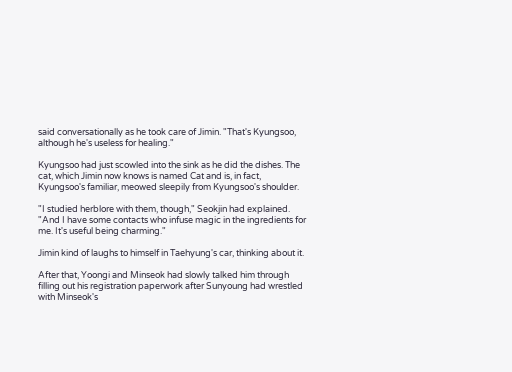said conversationally as he took care of Jimin. "That's Kyungsoo, although he's useless for healing."

Kyungsoo had just scowled into the sink as he did the dishes. The cat, which Jimin now knows is named Cat and is, in fact, Kyungsoo's familiar, meowed sleepily from Kyungsoo's shoulder.

"I studied herblore with them, though," Seokjin had explained. "And I have some contacts who infuse magic in the ingredients for me. It's useful being charming."

Jimin kind of laughs to himself in Taehyung's car, thinking about it.

After that, Yoongi and Minseok had slowly talked him through filling out his registration paperwork after Sunyoung had wrestled with Minseok's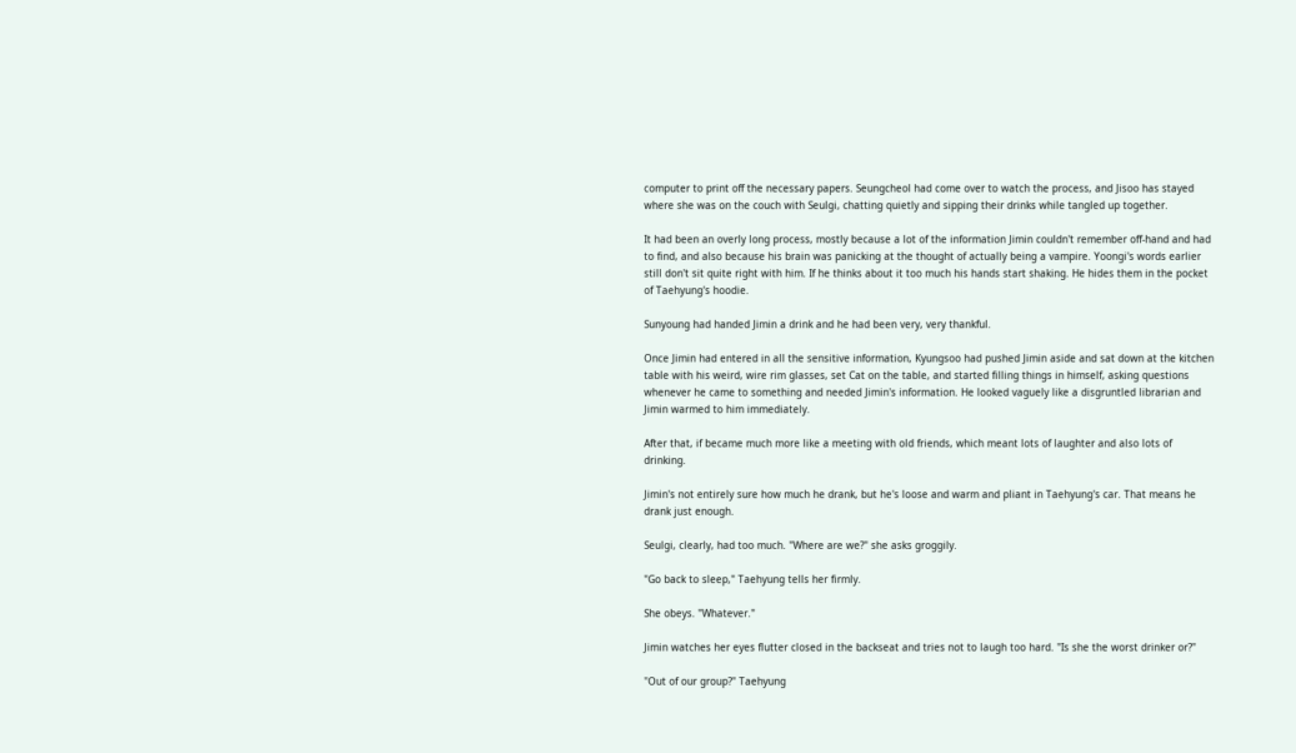computer to print off the necessary papers. Seungcheol had come over to watch the process, and Jisoo has stayed where she was on the couch with Seulgi, chatting quietly and sipping their drinks while tangled up together.

It had been an overly long process, mostly because a lot of the information Jimin couldn't remember off-hand and had to find, and also because his brain was panicking at the thought of actually being a vampire. Yoongi's words earlier still don't sit quite right with him. If he thinks about it too much his hands start shaking. He hides them in the pocket of Taehyung's hoodie.

Sunyoung had handed Jimin a drink and he had been very, very thankful.

Once Jimin had entered in all the sensitive information, Kyungsoo had pushed Jimin aside and sat down at the kitchen table with his weird, wire rim glasses, set Cat on the table, and started filling things in himself, asking questions whenever he came to something and needed Jimin's information. He looked vaguely like a disgruntled librarian and Jimin warmed to him immediately.

After that, if became much more like a meeting with old friends, which meant lots of laughter and also lots of drinking.

Jimin's not entirely sure how much he drank, but he's loose and warm and pliant in Taehyung's car. That means he drank just enough.

Seulgi, clearly, had too much. "Where are we?" she asks groggily.

"Go back to sleep," Taehyung tells her firmly.

She obeys. "Whatever."

Jimin watches her eyes flutter closed in the backseat and tries not to laugh too hard. "Is she the worst drinker or?"

"Out of our group?" Taehyung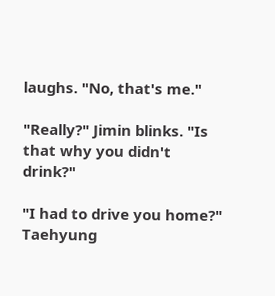laughs. "No, that's me."

"Really?" Jimin blinks. "Is that why you didn't drink?"

"I had to drive you home?" Taehyung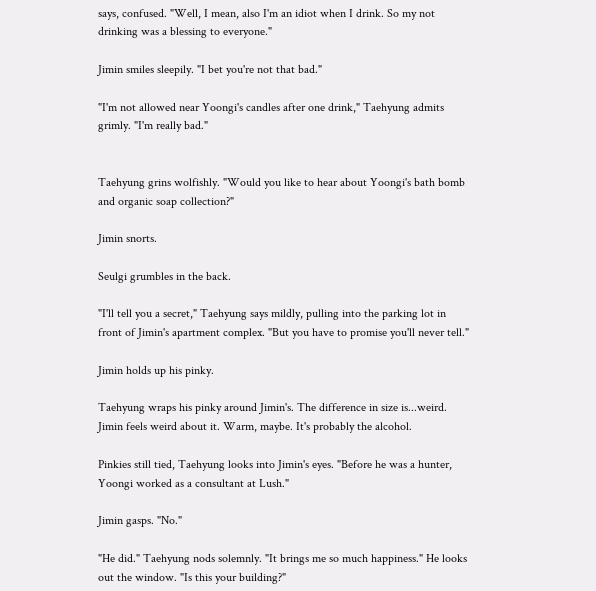says, confused. "Well, I mean, also I'm an idiot when I drink. So my not drinking was a blessing to everyone."

Jimin smiles sleepily. "I bet you're not that bad."

"I'm not allowed near Yoongi's candles after one drink," Taehyung admits grimly. "I'm really bad."


Taehyung grins wolfishly. "Would you like to hear about Yoongi's bath bomb and organic soap collection?"

Jimin snorts.

Seulgi grumbles in the back.

"I'll tell you a secret," Taehyung says mildly, pulling into the parking lot in front of Jimin's apartment complex. "But you have to promise you'll never tell."

Jimin holds up his pinky.

Taehyung wraps his pinky around Jimin's. The difference in size is...weird. Jimin feels weird about it. Warm, maybe. It's probably the alcohol.

Pinkies still tied, Taehyung looks into Jimin's eyes. "Before he was a hunter, Yoongi worked as a consultant at Lush."

Jimin gasps. "No."

"He did." Taehyung nods solemnly. "It brings me so much happiness." He looks out the window. "Is this your building?"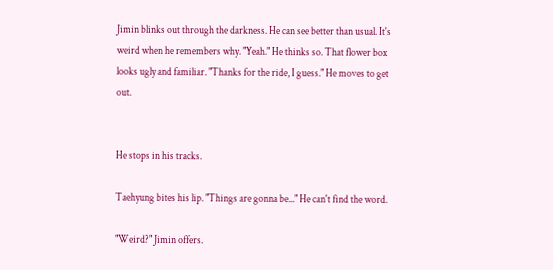Jimin blinks out through the darkness. He can see better than usual. It's weird when he remembers why. "Yeah." He thinks so. That flower box looks ugly and familiar. "Thanks for the ride, I guess." He moves to get out.


He stops in his tracks.

Taehyung bites his lip. "Things are gonna be..." He can't find the word.

"Weird?" Jimin offers.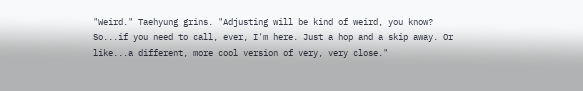"Weird." Taehyung grins. "Adjusting will be kind of weird, you know? So...if you need to call, ever, I'm here. Just a hop and a skip away. Or like...a different, more cool version of very, very close."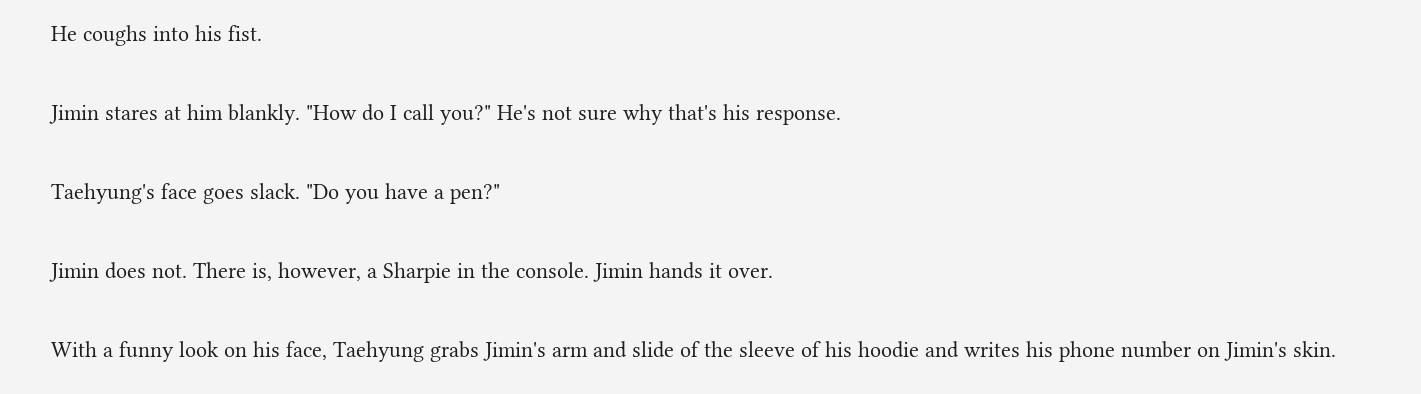He coughs into his fist.

Jimin stares at him blankly. "How do I call you?" He's not sure why that's his response.

Taehyung's face goes slack. "Do you have a pen?"

Jimin does not. There is, however, a Sharpie in the console. Jimin hands it over.

With a funny look on his face, Taehyung grabs Jimin's arm and slide of the sleeve of his hoodie and writes his phone number on Jimin's skin.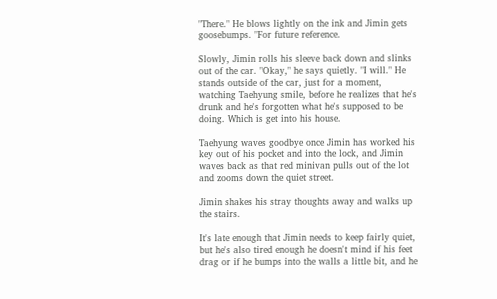"There." He blows lightly on the ink and Jimin gets goosebumps. "For future reference.

Slowly, Jimin rolls his sleeve back down and slinks out of the car. "Okay," he says quietly. "I will." He stands outside of the car, just for a moment, watching Taehyung smile, before he realizes that he's drunk and he's forgotten what he's supposed to be doing. Which is get into his house.

Taehyung waves goodbye once Jimin has worked his key out of his pocket and into the lock, and Jimin waves back as that red minivan pulls out of the lot and zooms down the quiet street.

Jimin shakes his stray thoughts away and walks up the stairs.

It's late enough that Jimin needs to keep fairly quiet, but he's also tired enough he doesn't mind if his feet drag or if he bumps into the walls a little bit, and he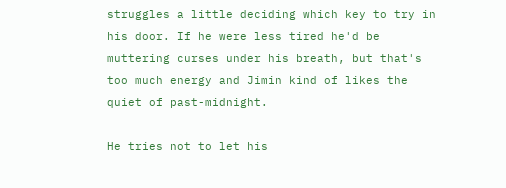struggles a little deciding which key to try in his door. If he were less tired he'd be muttering curses under his breath, but that's too much energy and Jimin kind of likes the quiet of past-midnight.

He tries not to let his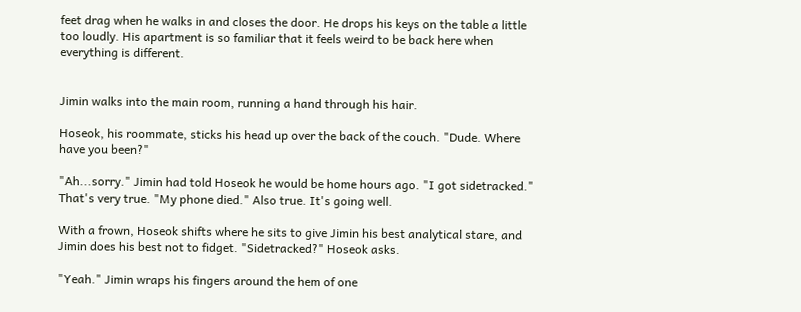feet drag when he walks in and closes the door. He drops his keys on the table a little too loudly. His apartment is so familiar that it feels weird to be back here when everything is different.


Jimin walks into the main room, running a hand through his hair.

Hoseok, his roommate, sticks his head up over the back of the couch. "Dude. Where have you been?"

"Ah...sorry." Jimin had told Hoseok he would be home hours ago. "I got sidetracked." That's very true. "My phone died." Also true. It's going well.

With a frown, Hoseok shifts where he sits to give Jimin his best analytical stare, and Jimin does his best not to fidget. "Sidetracked?" Hoseok asks.

"Yeah." Jimin wraps his fingers around the hem of one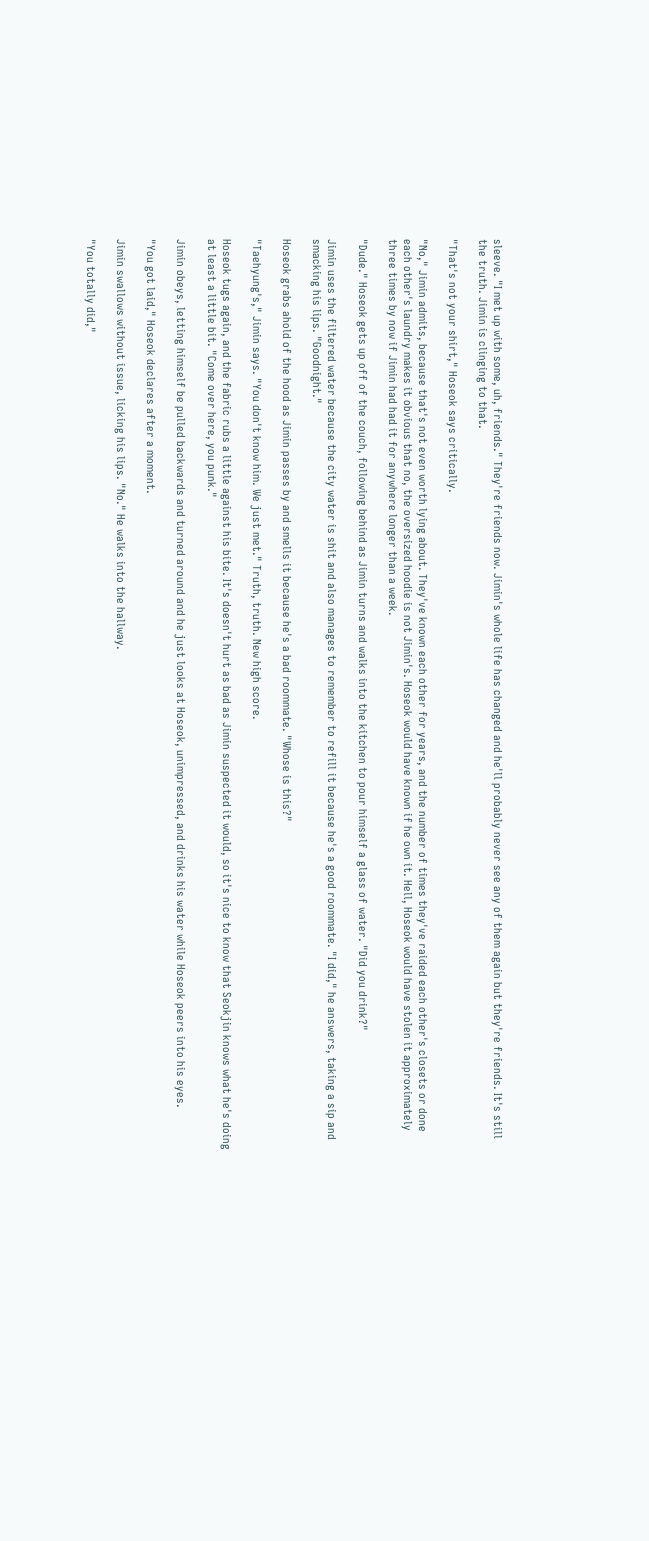sleeve. "I met up with some, uh, friends." They're friends now. Jimin's whole life has changed and he'll probably never see any of them again but they're friends. It's still the truth. Jimin is clinging to that.

"That's not your shirt," Hoseok says critically.

"No," Jimin admits, because that's not even worth lying about. They've known each other for years, and the number of times they've raided each other's closets or done each other's laundry makes it obvious that no, the oversized hoodie is not Jimin's. Hoseok would have known if he own it. Hell, Hoseok would have stolen it approximately three times by now if Jimin had had it for anywhere longer than a week.

"Dude." Hoseok gets up off of the couch, following behind as Jimin turns and walks into the kitchen to pour himself a glass of water. "Did you drink?"

Jimin uses the filtered water because the city water is shit and also manages to remember to refill it because he's a good roommate. "I did," he answers, taking a sip and smacking his lips. "Goodnight."

Hoseok grabs ahold of the hood as Jimin passes by and smells it because he's a bad roommate. "Whose is this?"

"Taehyung's," Jimin says. "You don't know him. We just met." Truth, truth. New high score.

Hoseok tugs again, and the fabric rubs a little against his bite. It's doesn't hurt as bad as Jimin suspected it would, so it's nice to know that Seokjin knows what he's doing at least a little bit. "Come over here, you punk."

Jimin obeys, letting himself be pulled backwards and turned around and he just looks at Hoseok, unimpressed, and drinks his water while Hoseok peers into his eyes.

"You got laid," Hoseok declares after a moment.

Jimin swallows without issue, licking his lips. "No." He walks into the hallway.

"You totally did,"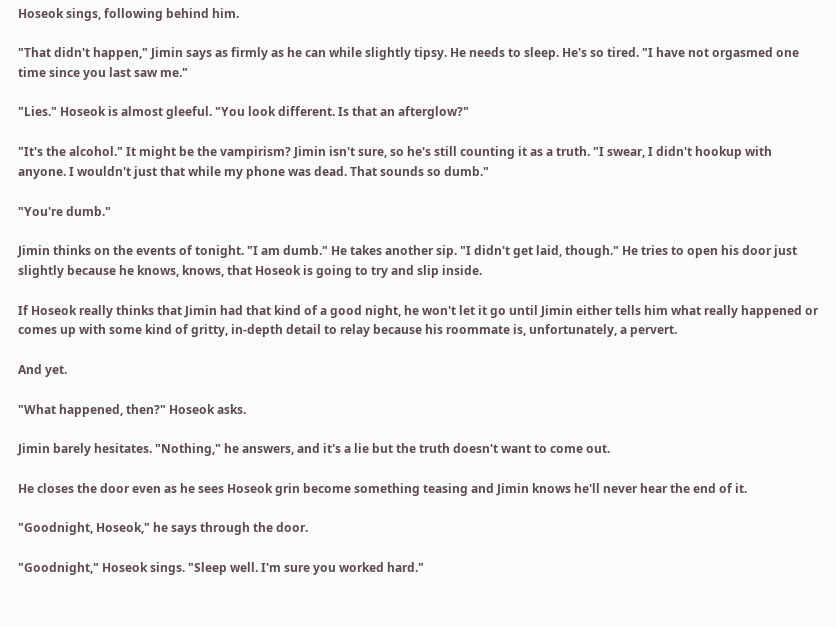Hoseok sings, following behind him.

"That didn't happen," Jimin says as firmly as he can while slightly tipsy. He needs to sleep. He's so tired. "I have not orgasmed one time since you last saw me."

"Lies." Hoseok is almost gleeful. "You look different. Is that an afterglow?"

"It's the alcohol." It might be the vampirism? Jimin isn't sure, so he's still counting it as a truth. "I swear, I didn't hookup with anyone. I wouldn't just that while my phone was dead. That sounds so dumb."

"You're dumb."

Jimin thinks on the events of tonight. "I am dumb." He takes another sip. "I didn't get laid, though." He tries to open his door just slightly because he knows, knows, that Hoseok is going to try and slip inside.

If Hoseok really thinks that Jimin had that kind of a good night, he won't let it go until Jimin either tells him what really happened or comes up with some kind of gritty, in-depth detail to relay because his roommate is, unfortunately, a pervert.

And yet.

"What happened, then?" Hoseok asks.

Jimin barely hesitates. "Nothing," he answers, and it's a lie but the truth doesn't want to come out.

He closes the door even as he sees Hoseok grin become something teasing and Jimin knows he'll never hear the end of it.

"Goodnight, Hoseok," he says through the door.

"Goodnight," Hoseok sings. "Sleep well. I'm sure you worked hard."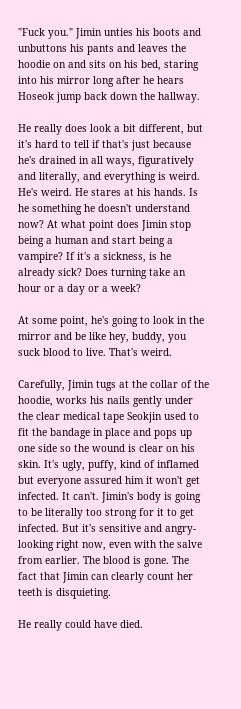"Fuck you." Jimin unties his boots and unbuttons his pants and leaves the hoodie on and sits on his bed, staring into his mirror long after he hears Hoseok jump back down the hallway.

He really does look a bit different, but it's hard to tell if that's just because he's drained in all ways, figuratively and literally, and everything is weird. He's weird. He stares at his hands. Is he something he doesn't understand now? At what point does Jimin stop being a human and start being a vampire? If it's a sickness, is he already sick? Does turning take an hour or a day or a week?

At some point, he's going to look in the mirror and be like hey, buddy, you suck blood to live. That's weird.

Carefully, Jimin tugs at the collar of the hoodie, works his nails gently under the clear medical tape Seokjin used to fit the bandage in place and pops up one side so the wound is clear on his skin. It's ugly, puffy, kind of inflamed but everyone assured him it won't get infected. It can't. Jimin's body is going to be literally too strong for it to get infected. But it's sensitive and angry-looking right now, even with the salve from earlier. The blood is gone. The fact that Jimin can clearly count her teeth is disquieting.

He really could have died.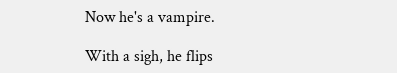Now he's a vampire.

With a sigh, he flips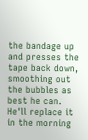the bandage up and presses the tape back down, smoothing out the bubbles as best he can. He'll replace it in the morning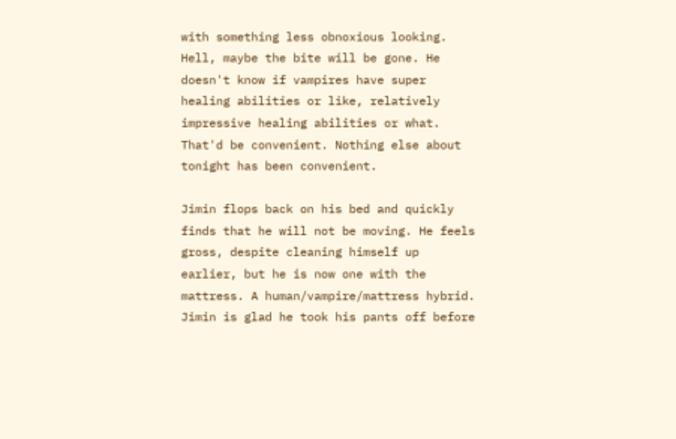with something less obnoxious looking. Hell, maybe the bite will be gone. He doesn't know if vampires have super healing abilities or like, relatively impressive healing abilities or what. That'd be convenient. Nothing else about tonight has been convenient.

Jimin flops back on his bed and quickly finds that he will not be moving. He feels gross, despite cleaning himself up earlier, but he is now one with the mattress. A human/vampire/mattress hybrid. Jimin is glad he took his pants off before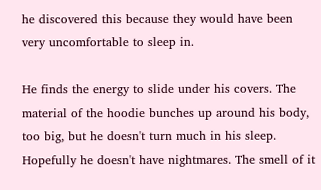he discovered this because they would have been very uncomfortable to sleep in.

He finds the energy to slide under his covers. The material of the hoodie bunches up around his body, too big, but he doesn't turn much in his sleep. Hopefully he doesn't have nightmares. The smell of it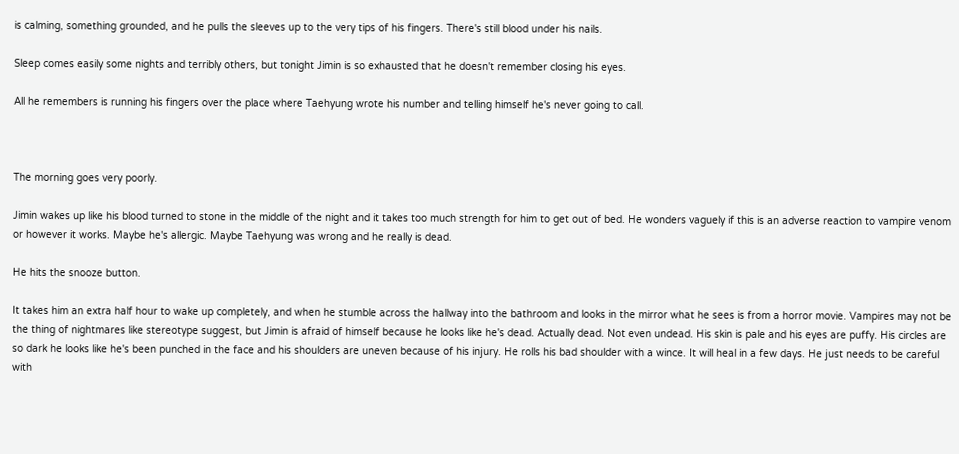is calming, something grounded, and he pulls the sleeves up to the very tips of his fingers. There's still blood under his nails.

Sleep comes easily some nights and terribly others, but tonight Jimin is so exhausted that he doesn't remember closing his eyes.

All he remembers is running his fingers over the place where Taehyung wrote his number and telling himself he's never going to call.



The morning goes very poorly.

Jimin wakes up like his blood turned to stone in the middle of the night and it takes too much strength for him to get out of bed. He wonders vaguely if this is an adverse reaction to vampire venom or however it works. Maybe he's allergic. Maybe Taehyung was wrong and he really is dead.

He hits the snooze button.

It takes him an extra half hour to wake up completely, and when he stumble across the hallway into the bathroom and looks in the mirror what he sees is from a horror movie. Vampires may not be the thing of nightmares like stereotype suggest, but Jimin is afraid of himself because he looks like he's dead. Actually dead. Not even undead. His skin is pale and his eyes are puffy. His circles are so dark he looks like he's been punched in the face and his shoulders are uneven because of his injury. He rolls his bad shoulder with a wince. It will heal in a few days. He just needs to be careful with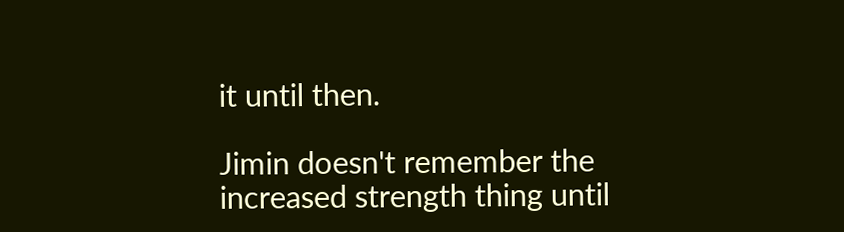it until then.

Jimin doesn't remember the increased strength thing until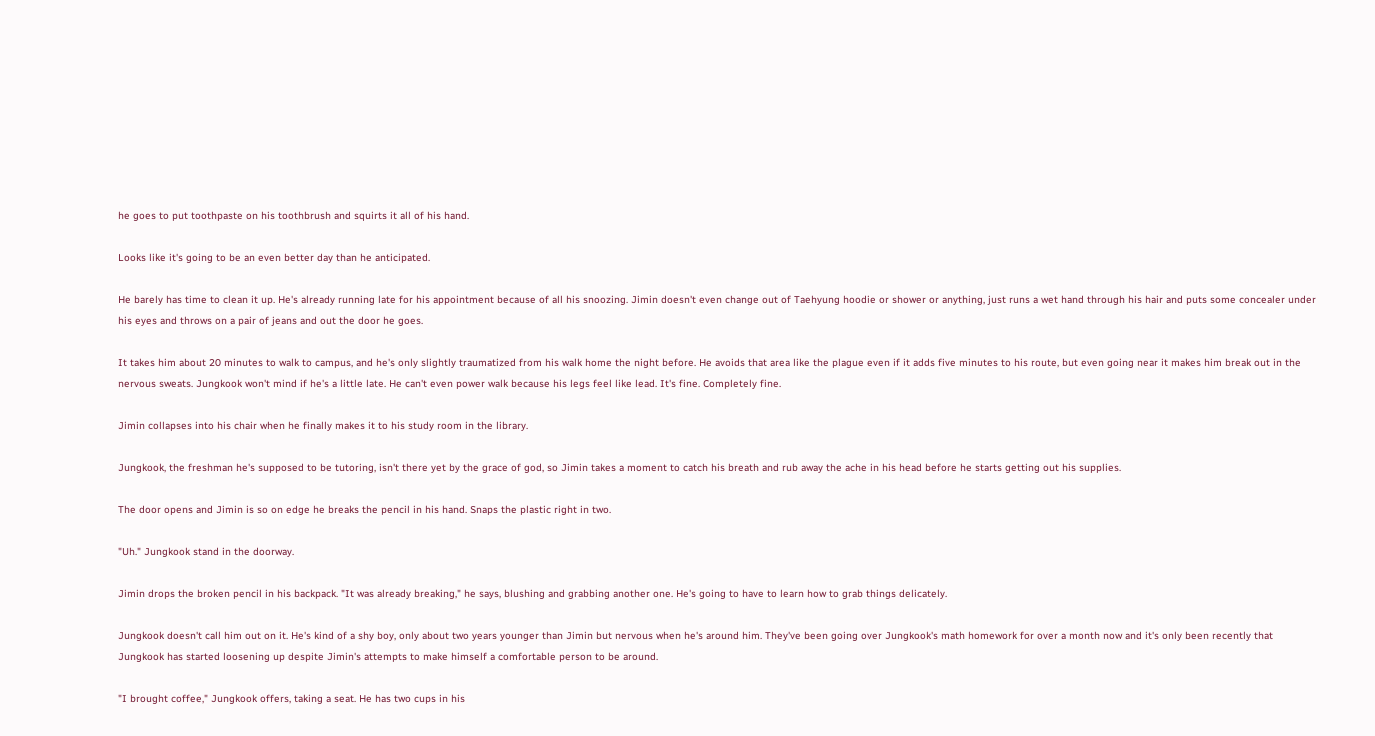he goes to put toothpaste on his toothbrush and squirts it all of his hand.

Looks like it's going to be an even better day than he anticipated.

He barely has time to clean it up. He's already running late for his appointment because of all his snoozing. Jimin doesn't even change out of Taehyung hoodie or shower or anything, just runs a wet hand through his hair and puts some concealer under his eyes and throws on a pair of jeans and out the door he goes.

It takes him about 20 minutes to walk to campus, and he's only slightly traumatized from his walk home the night before. He avoids that area like the plague even if it adds five minutes to his route, but even going near it makes him break out in the nervous sweats. Jungkook won't mind if he's a little late. He can't even power walk because his legs feel like lead. It's fine. Completely fine.

Jimin collapses into his chair when he finally makes it to his study room in the library.

Jungkook, the freshman he's supposed to be tutoring, isn't there yet by the grace of god, so Jimin takes a moment to catch his breath and rub away the ache in his head before he starts getting out his supplies.

The door opens and Jimin is so on edge he breaks the pencil in his hand. Snaps the plastic right in two.

"Uh." Jungkook stand in the doorway.

Jimin drops the broken pencil in his backpack. "It was already breaking," he says, blushing and grabbing another one. He's going to have to learn how to grab things delicately.

Jungkook doesn't call him out on it. He's kind of a shy boy, only about two years younger than Jimin but nervous when he's around him. They've been going over Jungkook's math homework for over a month now and it's only been recently that Jungkook has started loosening up despite Jimin's attempts to make himself a comfortable person to be around.

"I brought coffee," Jungkook offers, taking a seat. He has two cups in his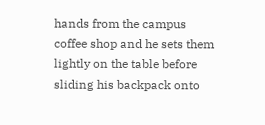hands from the campus coffee shop and he sets them lightly on the table before sliding his backpack onto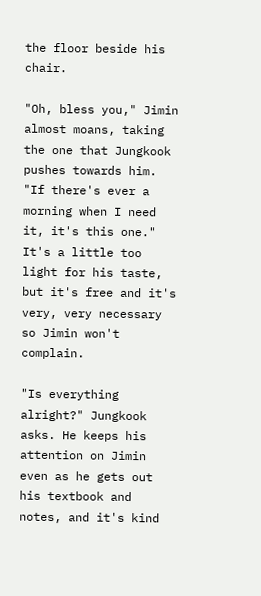the floor beside his chair.

"Oh, bless you," Jimin almost moans, taking the one that Jungkook pushes towards him. "If there's ever a morning when I need it, it's this one." It's a little too light for his taste, but it's free and it's very, very necessary so Jimin won't complain.

"Is everything alright?" Jungkook asks. He keeps his attention on Jimin even as he gets out his textbook and notes, and it's kind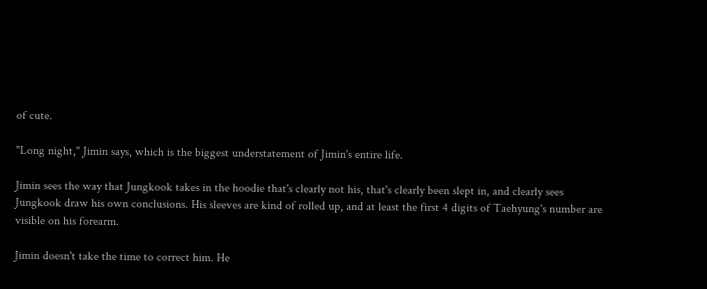of cute.

"Long night," Jimin says, which is the biggest understatement of Jimin's entire life.

Jimin sees the way that Jungkook takes in the hoodie that's clearly not his, that's clearly been slept in, and clearly sees Jungkook draw his own conclusions. His sleeves are kind of rolled up, and at least the first 4 digits of Taehyung's number are visible on his forearm.

Jimin doesn't take the time to correct him. He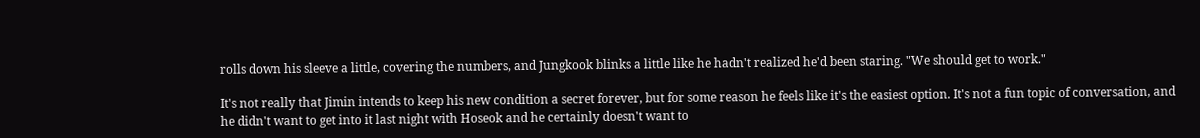rolls down his sleeve a little, covering the numbers, and Jungkook blinks a little like he hadn't realized he'd been staring. "We should get to work."

It's not really that Jimin intends to keep his new condition a secret forever, but for some reason he feels like it's the easiest option. It's not a fun topic of conversation, and he didn't want to get into it last night with Hoseok and he certainly doesn't want to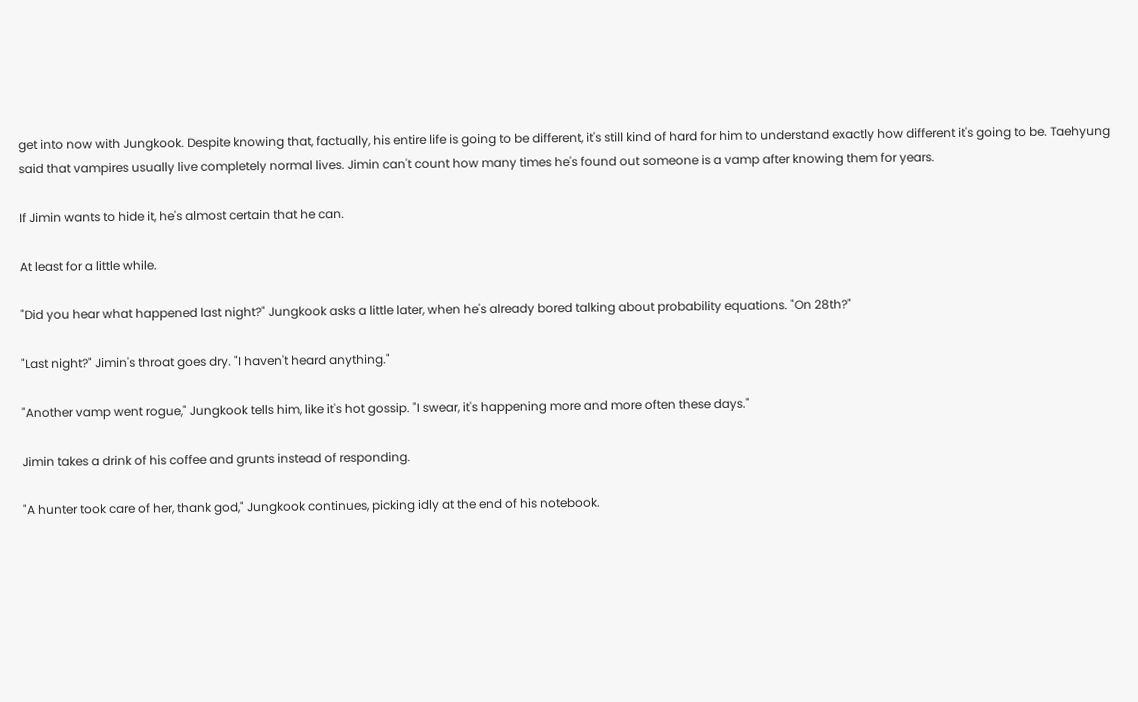get into now with Jungkook. Despite knowing that, factually, his entire life is going to be different, it's still kind of hard for him to understand exactly how different it's going to be. Taehyung said that vampires usually live completely normal lives. Jimin can't count how many times he's found out someone is a vamp after knowing them for years.

If Jimin wants to hide it, he's almost certain that he can.

At least for a little while.

"Did you hear what happened last night?" Jungkook asks a little later, when he's already bored talking about probability equations. "On 28th?"

"Last night?" Jimin's throat goes dry. "I haven't heard anything."

"Another vamp went rogue," Jungkook tells him, like it's hot gossip. "I swear, it's happening more and more often these days."

Jimin takes a drink of his coffee and grunts instead of responding.

"A hunter took care of her, thank god," Jungkook continues, picking idly at the end of his notebook.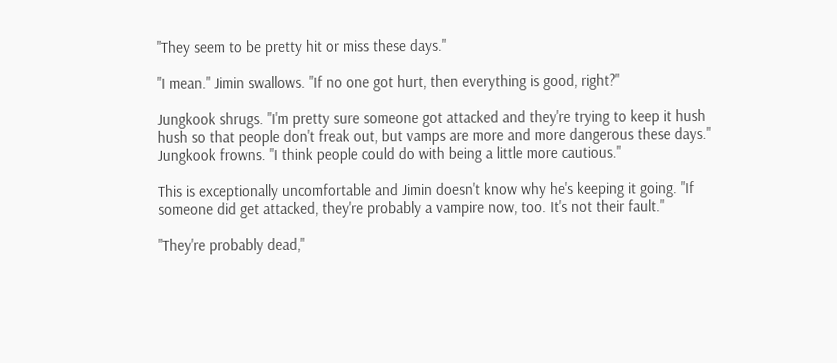"They seem to be pretty hit or miss these days."

"I mean." Jimin swallows. "If no one got hurt, then everything is good, right?"

Jungkook shrugs. "I'm pretty sure someone got attacked and they're trying to keep it hush hush so that people don't freak out, but vamps are more and more dangerous these days." Jungkook frowns. "I think people could do with being a little more cautious."

This is exceptionally uncomfortable and Jimin doesn't know why he's keeping it going. "If someone did get attacked, they're probably a vampire now, too. It's not their fault."

"They're probably dead,"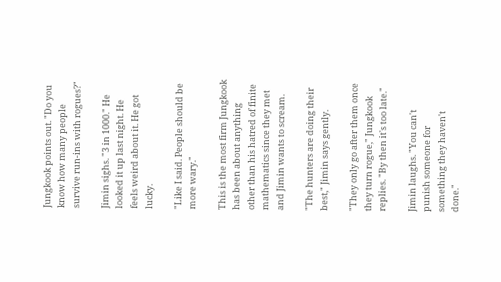Jungkook points out. "Do you know how many people survive run-ins with rogues?"

Jimin sighs. "3 in 1000." He looked it up last night. He feels weird about it. He got lucky.

"Like I said. People should be more wary."

This is the most firm Jungkook has been about anything other than his hatred of finite mathematics since they met and Jimin wants to scream.

"The hunters are doing their best," Jimin says gently.

"They only go after them once they turn rogue," Jungkook replies. "By then it's too late."

Jimin laughs. "You can't punish someone for something they haven't done."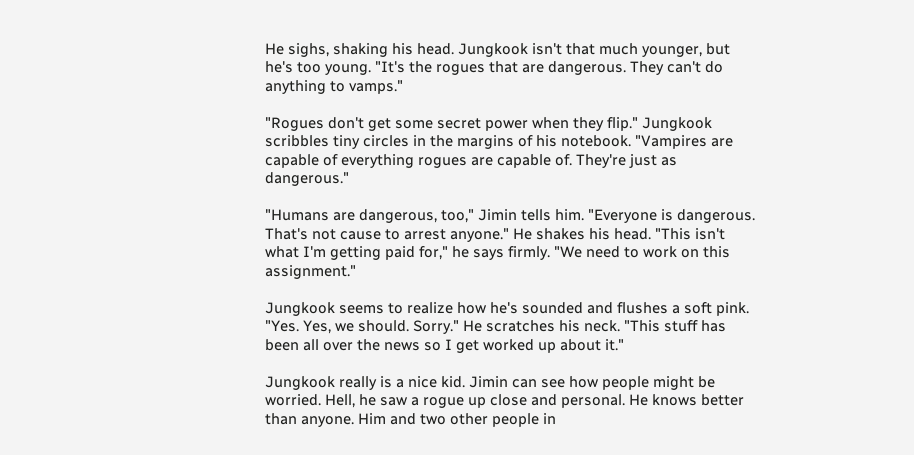He sighs, shaking his head. Jungkook isn't that much younger, but he's too young. "It's the rogues that are dangerous. They can't do anything to vamps."

"Rogues don't get some secret power when they flip." Jungkook scribbles tiny circles in the margins of his notebook. "Vampires are capable of everything rogues are capable of. They're just as dangerous."

"Humans are dangerous, too," Jimin tells him. "Everyone is dangerous. That's not cause to arrest anyone." He shakes his head. "This isn't what I'm getting paid for," he says firmly. "We need to work on this assignment."

Jungkook seems to realize how he's sounded and flushes a soft pink. "Yes. Yes, we should. Sorry." He scratches his neck. "This stuff has been all over the news so I get worked up about it."

Jungkook really is a nice kid. Jimin can see how people might be worried. Hell, he saw a rogue up close and personal. He knows better than anyone. Him and two other people in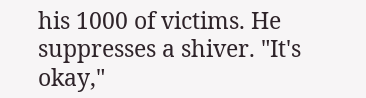his 1000 of victims. He suppresses a shiver. "It's okay,"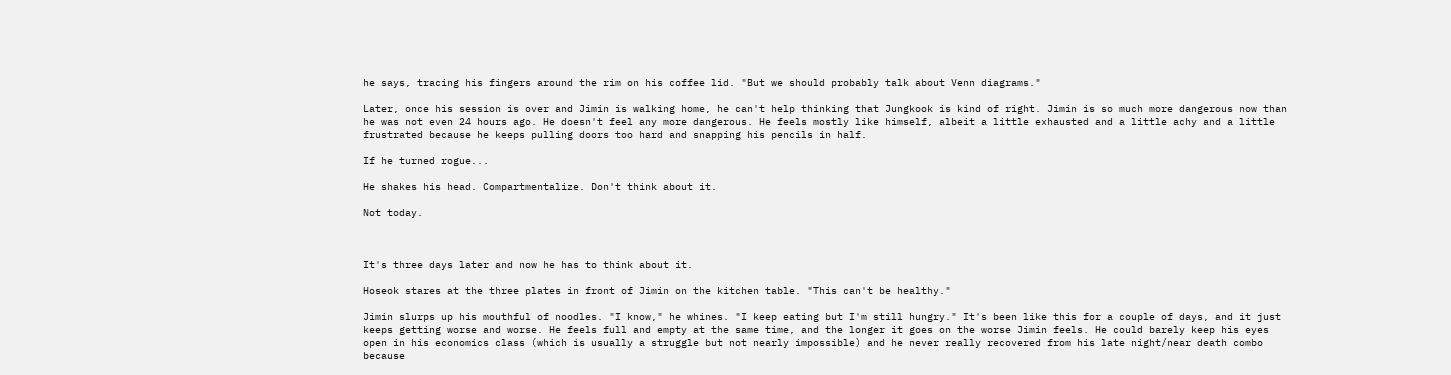he says, tracing his fingers around the rim on his coffee lid. "But we should probably talk about Venn diagrams."

Later, once his session is over and Jimin is walking home, he can't help thinking that Jungkook is kind of right. Jimin is so much more dangerous now than he was not even 24 hours ago. He doesn't feel any more dangerous. He feels mostly like himself, albeit a little exhausted and a little achy and a little frustrated because he keeps pulling doors too hard and snapping his pencils in half.

If he turned rogue...

He shakes his head. Compartmentalize. Don't think about it.

Not today.



It's three days later and now he has to think about it.

Hoseok stares at the three plates in front of Jimin on the kitchen table. "This can't be healthy."

Jimin slurps up his mouthful of noodles. "I know," he whines. "I keep eating but I'm still hungry." It's been like this for a couple of days, and it just keeps getting worse and worse. He feels full and empty at the same time, and the longer it goes on the worse Jimin feels. He could barely keep his eyes open in his economics class (which is usually a struggle but not nearly impossible) and he never really recovered from his late night/near death combo because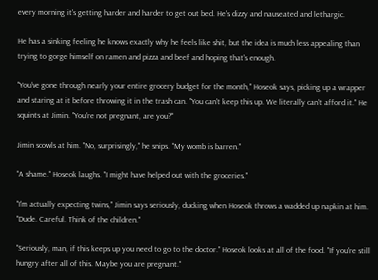every morning it's getting harder and harder to get out bed. He's dizzy and nauseated and lethargic.

He has a sinking feeling he knows exactly why he feels like shit, but the idea is much less appealing than trying to gorge himself on ramen and pizza and beef and hoping that's enough.

"You've gone through nearly your entire grocery budget for the month," Hoseok says, picking up a wrapper and staring at it before throwing it in the trash can. "You can't keep this up. We literally can't afford it." He squints at Jimin. "You're not pregnant, are you?"

Jimin scowls at him. "No, surprisingly," he snips. "My womb is barren."

"A shame." Hoseok laughs. "I might have helped out with the groceries."

"I'm actually expecting twins," Jimin says seriously, ducking when Hoseok throws a wadded up napkin at him. "Dude. Careful. Think of the children."

"Seriously, man, if this keeps up you need to go to the doctor." Hoseok looks at all of the food. "If you're still hungry after all of this. Maybe you are pregnant."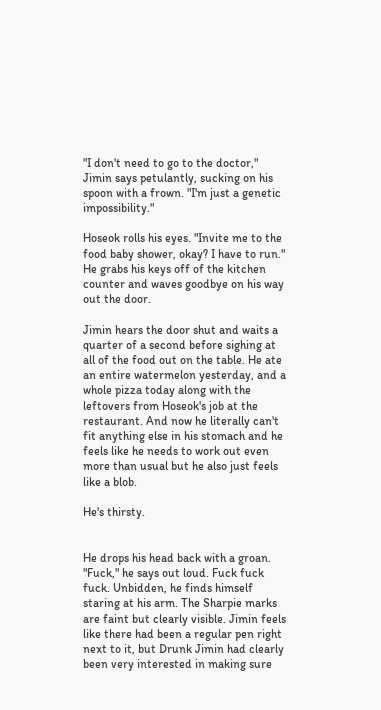"I don't need to go to the doctor," Jimin says petulantly, sucking on his spoon with a frown. "I'm just a genetic impossibility."

Hoseok rolls his eyes. "Invite me to the food baby shower, okay? I have to run." He grabs his keys off of the kitchen counter and waves goodbye on his way out the door.

Jimin hears the door shut and waits a quarter of a second before sighing at all of the food out on the table. He ate an entire watermelon yesterday, and a whole pizza today along with the leftovers from Hoseok's job at the restaurant. And now he literally can't fit anything else in his stomach and he feels like he needs to work out even more than usual but he also just feels like a blob.

He's thirsty.


He drops his head back with a groan. "Fuck," he says out loud. Fuck fuck fuck. Unbidden, he finds himself staring at his arm. The Sharpie marks are faint but clearly visible. Jimin feels like there had been a regular pen right next to it, but Drunk Jimin had clearly been very interested in making sure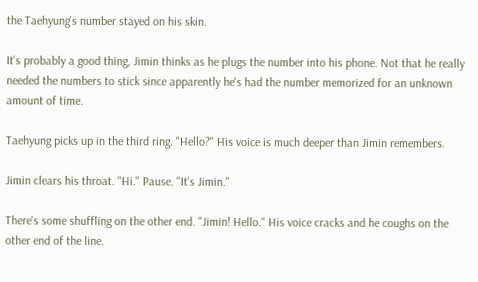the Taehyung's number stayed on his skin.

It's probably a good thing, Jimin thinks as he plugs the number into his phone. Not that he really needed the numbers to stick since apparently he's had the number memorized for an unknown amount of time.

Taehyung picks up in the third ring. "Hello?" His voice is much deeper than Jimin remembers.

Jimin clears his throat. "Hi." Pause. "It's Jimin."

There's some shuffling on the other end. "Jimin! Hello." His voice cracks and he coughs on the other end of the line.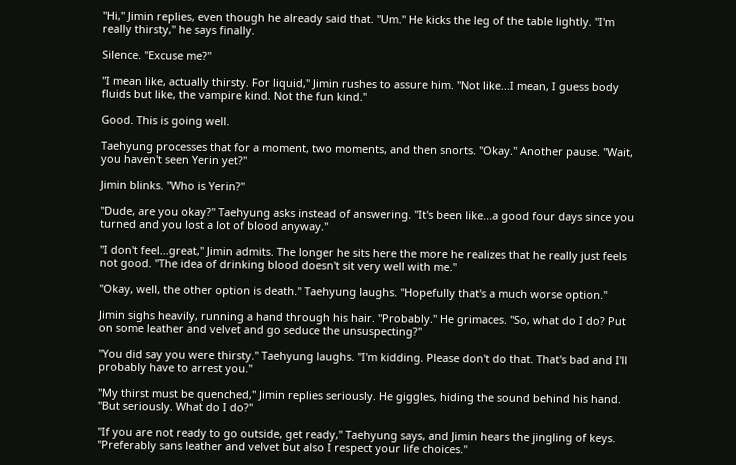"Hi," Jimin replies, even though he already said that. "Um." He kicks the leg of the table lightly. "I'm really thirsty," he says finally.

Silence. "Excuse me?"

"I mean like, actually thirsty. For liquid," Jimin rushes to assure him. "Not like...I mean, I guess body fluids but like, the vampire kind. Not the fun kind."

Good. This is going well.

Taehyung processes that for a moment, two moments, and then snorts. "Okay." Another pause. "Wait, you haven't seen Yerin yet?"

Jimin blinks. "Who is Yerin?"

"Dude, are you okay?" Taehyung asks instead of answering. "It's been like...a good four days since you turned and you lost a lot of blood anyway."

"I don't feel...great," Jimin admits. The longer he sits here the more he realizes that he really just feels not good. "The idea of drinking blood doesn't sit very well with me."

"Okay, well, the other option is death." Taehyung laughs. "Hopefully that's a much worse option."

Jimin sighs heavily, running a hand through his hair. "Probably." He grimaces. "So, what do I do? Put on some leather and velvet and go seduce the unsuspecting?"

"You did say you were thirsty." Taehyung laughs. "I'm kidding. Please don't do that. That's bad and I'll probably have to arrest you."

"My thirst must be quenched," Jimin replies seriously. He giggles, hiding the sound behind his hand. "But seriously. What do I do?"

"If you are not ready to go outside, get ready," Taehyung says, and Jimin hears the jingling of keys. "Preferably sans leather and velvet but also I respect your life choices."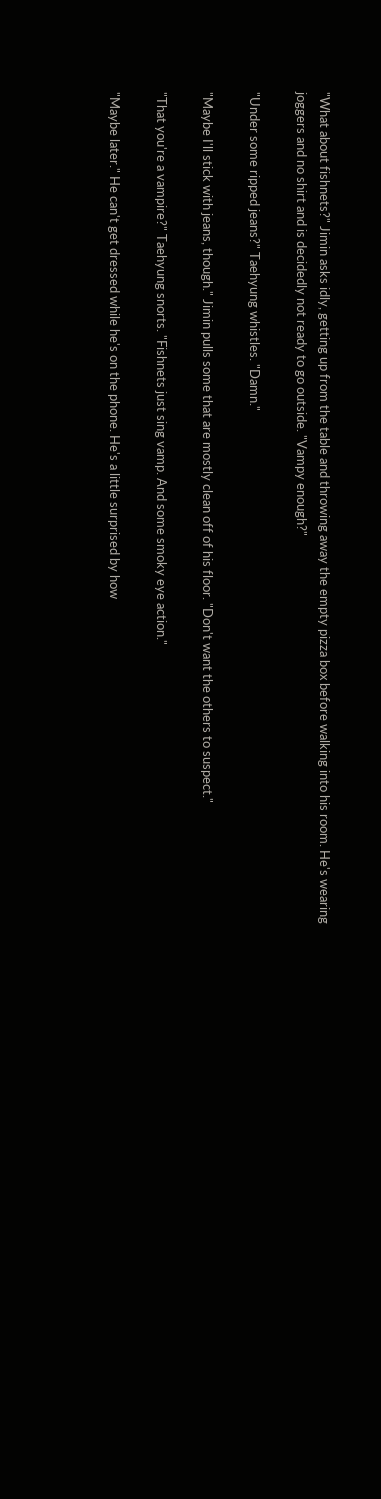"What about fishnets?" Jimin asks idly, getting up from the table and throwing away the empty pizza box before walking into his room. He's wearing joggers and no shirt and is decidedly not ready to go outside. "Vampy enough?"

"Under some ripped jeans?" Taehyung whistles. "Damn."

"Maybe I'll stick with jeans, though." Jimin pulls some that are mostly clean off of his floor. "Don't want the others to suspect."

"That you're a vampire?" Taehyung snorts. "Fishnets just sing vamp. And some smoky eye action."

"Maybe later." He can't get dressed while he's on the phone. He's a little surprised by how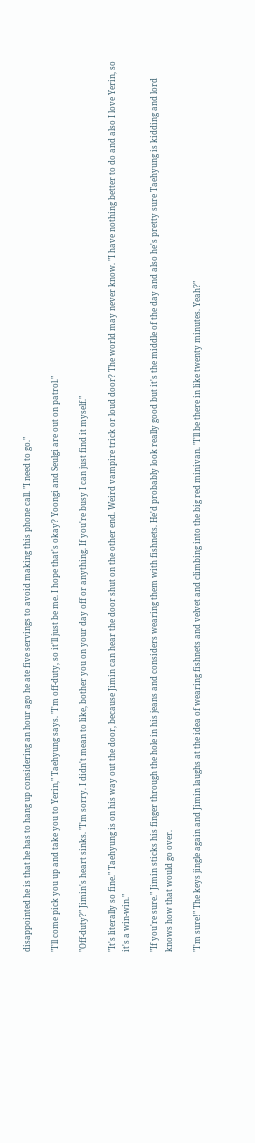disappointed he is that he has to hang up considering an hour ago he ate five servings to avoid making this phone call. "I need to go."

"I'll come pick you up and take you to Yerin," Taehyung says. "I'm off-duty, so it'll just be me. I hope that's okay? Yoongi and Seulgi are out on patrol."

"Off-duty?" Jimin's heart sinks. "I'm sorry. I didn't mean to like, bother you on your day off or anything. If you're busy I can just find it myself."

"It's literally so fine." Taehyung is on his way out the door, because Jimin can hear the door shut on the other end. Weird vampire trick or loud door? The world may never know. "I have nothing better to do and also I love Yerin, so it's a win-win."

"If you're sure." Jimin sticks his finger through the hole in his jeans and considers wearing them with fishnets. He'd probably look really good but it's the middle of the day and also he's pretty sure Taehyung is kidding and lord knows how that would go over.

"I'm sure!" The keys jingle again and Jimin laughs at the idea of wearing fishnets and velvet and climbing into the big red minivan. "I'll be there in like twenty minutes. Yeah?"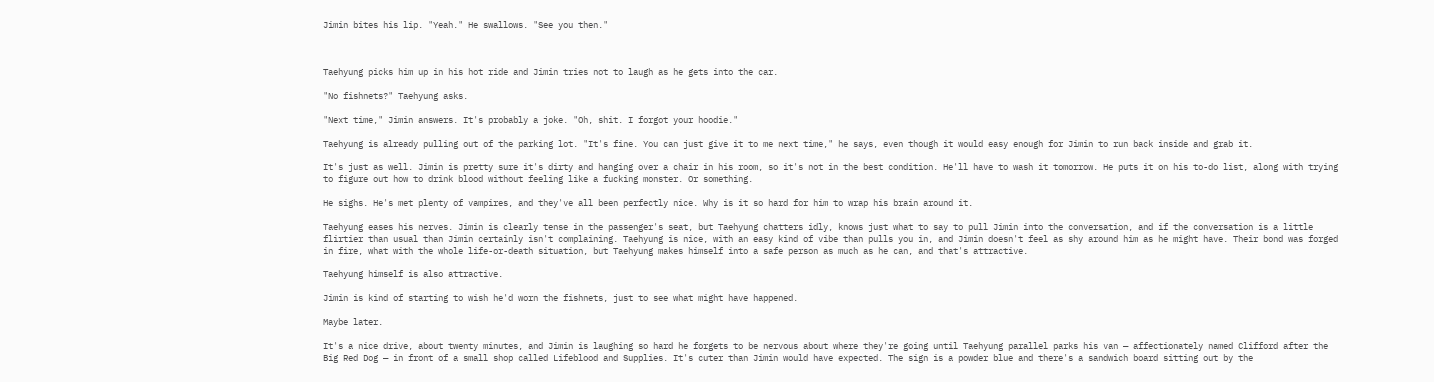Jimin bites his lip. "Yeah." He swallows. "See you then."



Taehyung picks him up in his hot ride and Jimin tries not to laugh as he gets into the car.

"No fishnets?" Taehyung asks.

"Next time," Jimin answers. It's probably a joke. "Oh, shit. I forgot your hoodie."

Taehyung is already pulling out of the parking lot. "It's fine. You can just give it to me next time," he says, even though it would easy enough for Jimin to run back inside and grab it.

It's just as well. Jimin is pretty sure it's dirty and hanging over a chair in his room, so it's not in the best condition. He'll have to wash it tomorrow. He puts it on his to-do list, along with trying to figure out how to drink blood without feeling like a fucking monster. Or something.

He sighs. He's met plenty of vampires, and they've all been perfectly nice. Why is it so hard for him to wrap his brain around it.

Taehyung eases his nerves. Jimin is clearly tense in the passenger's seat, but Taehyung chatters idly, knows just what to say to pull Jimin into the conversation, and if the conversation is a little flirtier than usual than Jimin certainly isn't complaining. Taehyung is nice, with an easy kind of vibe than pulls you in, and Jimin doesn't feel as shy around him as he might have. Their bond was forged in fire, what with the whole life-or-death situation, but Taehyung makes himself into a safe person as much as he can, and that's attractive.

Taehyung himself is also attractive.

Jimin is kind of starting to wish he'd worn the fishnets, just to see what might have happened.

Maybe later.

It's a nice drive, about twenty minutes, and Jimin is laughing so hard he forgets to be nervous about where they're going until Taehyung parallel parks his van — affectionately named Clifford after the Big Red Dog — in front of a small shop called Lifeblood and Supplies. It's cuter than Jimin would have expected. The sign is a powder blue and there's a sandwich board sitting out by the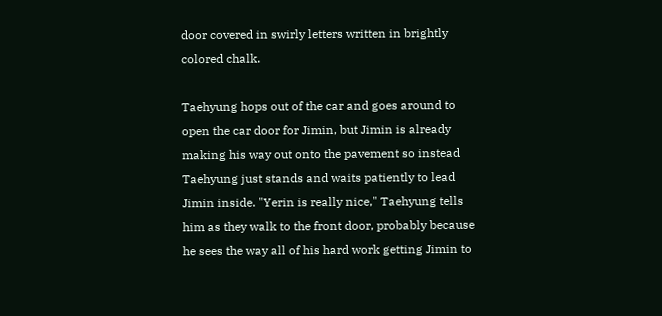door covered in swirly letters written in brightly colored chalk.

Taehyung hops out of the car and goes around to open the car door for Jimin, but Jimin is already making his way out onto the pavement so instead Taehyung just stands and waits patiently to lead Jimin inside. "Yerin is really nice," Taehyung tells him as they walk to the front door, probably because he sees the way all of his hard work getting Jimin to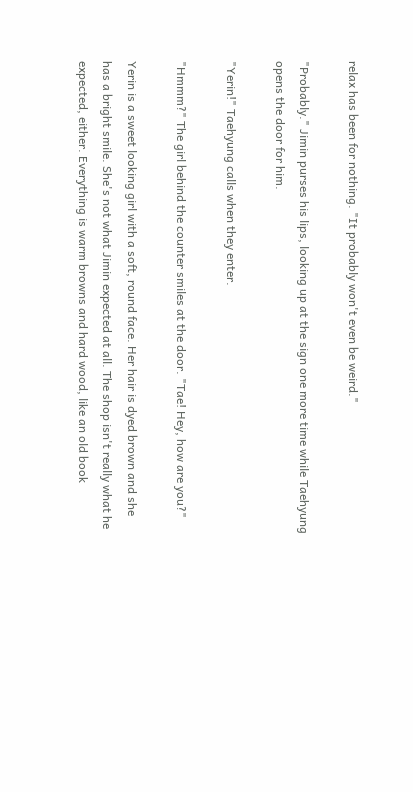relax has been for nothing. "It probably won't even be weird."

"Probably." Jimin purses his lips, looking up at the sign one more time while Taehyung opens the door for him.

"Yerin!" Taehyung calls when they enter.

"Hmmm?" The girl behind the counter smiles at the door. "Tae! Hey, how are you?"

Yerin is a sweet looking girl with a soft, round face. Her hair is dyed brown and she has a bright smile. She's not what Jimin expected at all. The shop isn't really what he expected, either. Everything is warm browns and hard wood, like an old book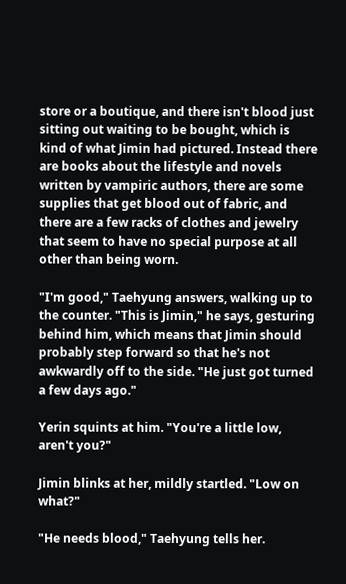store or a boutique, and there isn't blood just sitting out waiting to be bought, which is kind of what Jimin had pictured. Instead there are books about the lifestyle and novels written by vampiric authors, there are some supplies that get blood out of fabric, and there are a few racks of clothes and jewelry that seem to have no special purpose at all other than being worn.

"I'm good," Taehyung answers, walking up to the counter. "This is Jimin," he says, gesturing behind him, which means that Jimin should probably step forward so that he's not awkwardly off to the side. "He just got turned a few days ago."

Yerin squints at him. "You're a little low, aren't you?"

Jimin blinks at her, mildly startled. "Low on what?"

"He needs blood," Taehyung tells her.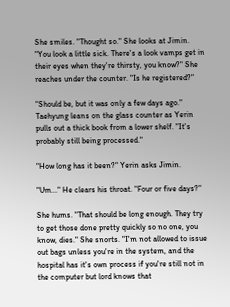She smiles. "Thought so." She looks at Jimin. "You look a little sick. There's a look vamps get in their eyes when they're thirsty, you know?" She reaches under the counter. "Is he registered?"

"Should be, but it was only a few days ago." Taehyung leans on the glass counter as Yerin pulls out a thick book from a lower shelf. "It's probably still being processed."

"How long has it been?" Yerin asks Jimin.

"Um..." He clears his throat. "Four or five days?"

She hums. "That should be long enough. They try to get those done pretty quickly so no one, you know, dies." She snorts. "I'm not allowed to issue out bags unless you're in the system, and the hospital has it's own process if you're still not in the computer but lord knows that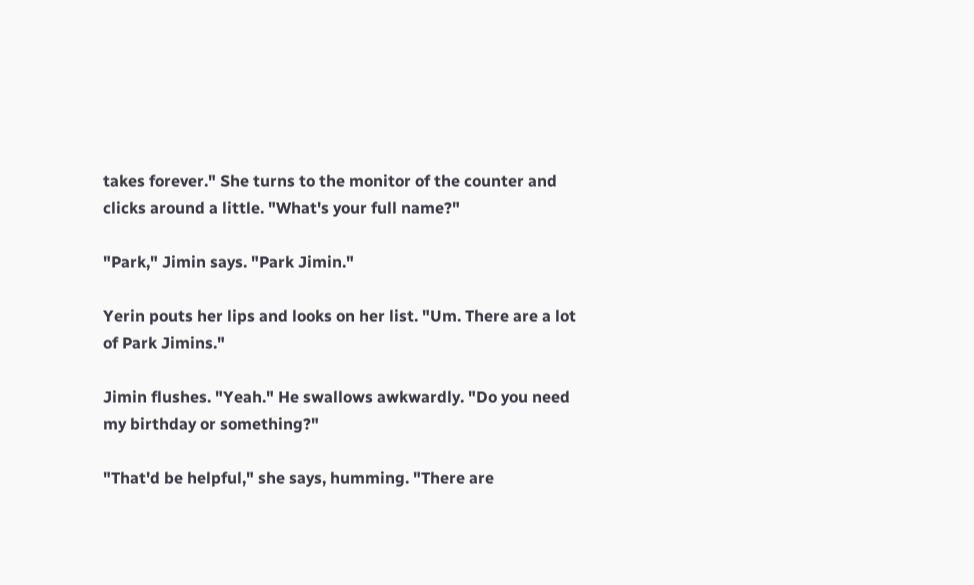takes forever." She turns to the monitor of the counter and clicks around a little. "What's your full name?"

"Park," Jimin says. "Park Jimin."

Yerin pouts her lips and looks on her list. "Um. There are a lot of Park Jimins."

Jimin flushes. "Yeah." He swallows awkwardly. "Do you need my birthday or something?"

"That'd be helpful," she says, humming. "There are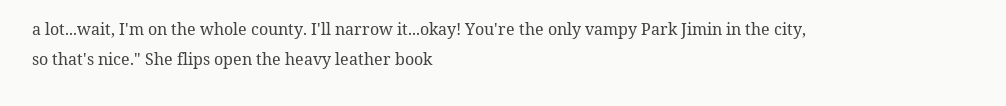a lot...wait, I'm on the whole county. I'll narrow it...okay! You're the only vampy Park Jimin in the city, so that's nice." She flips open the heavy leather book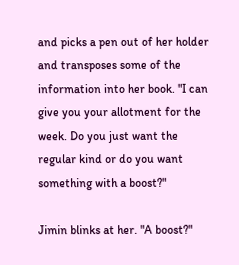and picks a pen out of her holder and transposes some of the information into her book. "I can give you your allotment for the week. Do you just want the regular kind or do you want something with a boost?"

Jimin blinks at her. "A boost?"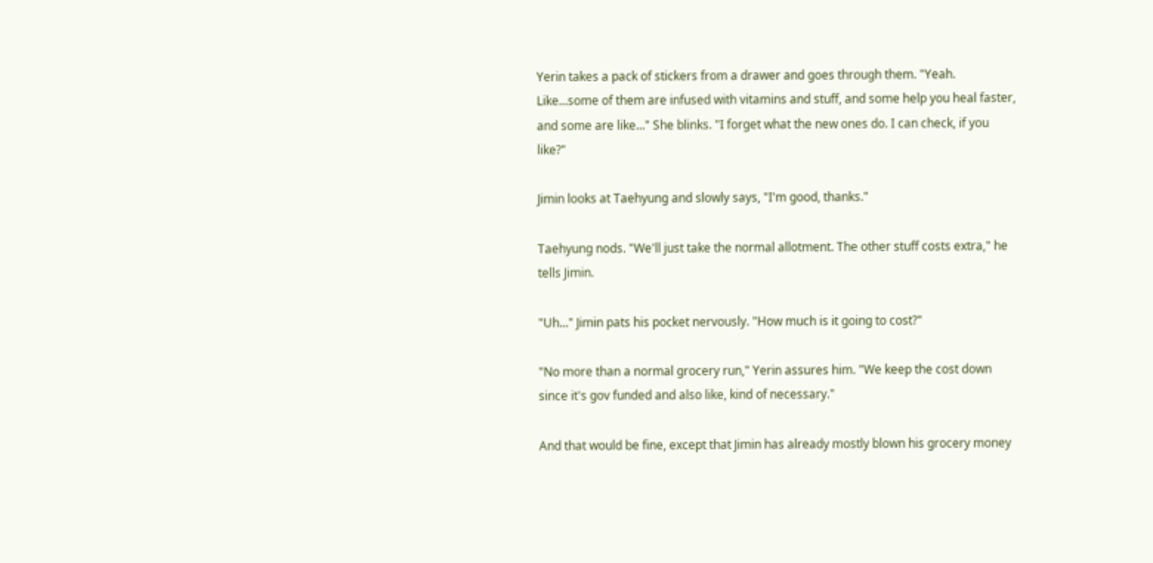Yerin takes a pack of stickers from a drawer and goes through them. "Yeah. Like...some of them are infused with vitamins and stuff, and some help you heal faster, and some are like..." She blinks. "I forget what the new ones do. I can check, if you like?"

Jimin looks at Taehyung and slowly says, "I'm good, thanks."

Taehyung nods. "We'll just take the normal allotment. The other stuff costs extra," he tells Jimin.

"Uh..." Jimin pats his pocket nervously. "How much is it going to cost?"

"No more than a normal grocery run," Yerin assures him. "We keep the cost down since it's gov funded and also like, kind of necessary."

And that would be fine, except that Jimin has already mostly blown his grocery money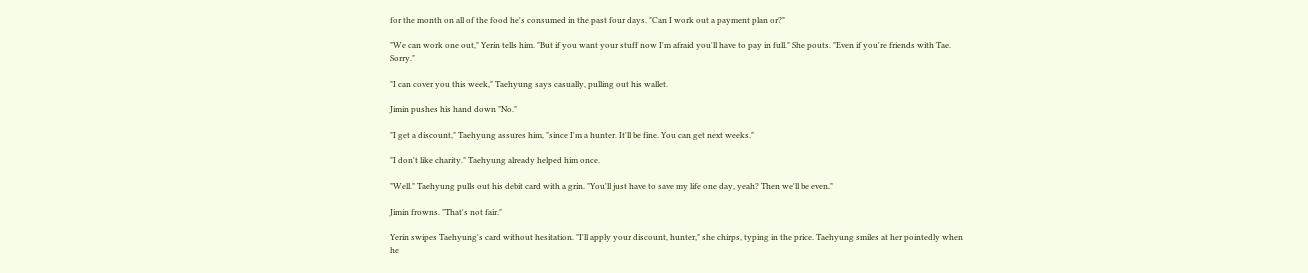for the month on all of the food he's consumed in the past four days. "Can I work out a payment plan or?"

"We can work one out," Yerin tells him. "But if you want your stuff now I'm afraid you'll have to pay in full." She pouts. "Even if you're friends with Tae. Sorry."

"I can cover you this week," Taehyung says casually, pulling out his wallet.

Jimin pushes his hand down "No."

"I get a discount," Taehyung assures him, "since I'm a hunter. It'll be fine. You can get next weeks."

"I don't like charity." Taehyung already helped him once.

"Well." Taehyung pulls out his debit card with a grin. "You'll just have to save my life one day, yeah? Then we'll be even."

Jimin frowns. "That's not fair."

Yerin swipes Taehyung's card without hesitation. "I'll apply your discount, hunter," she chirps, typing in the price. Taehyung smiles at her pointedly when he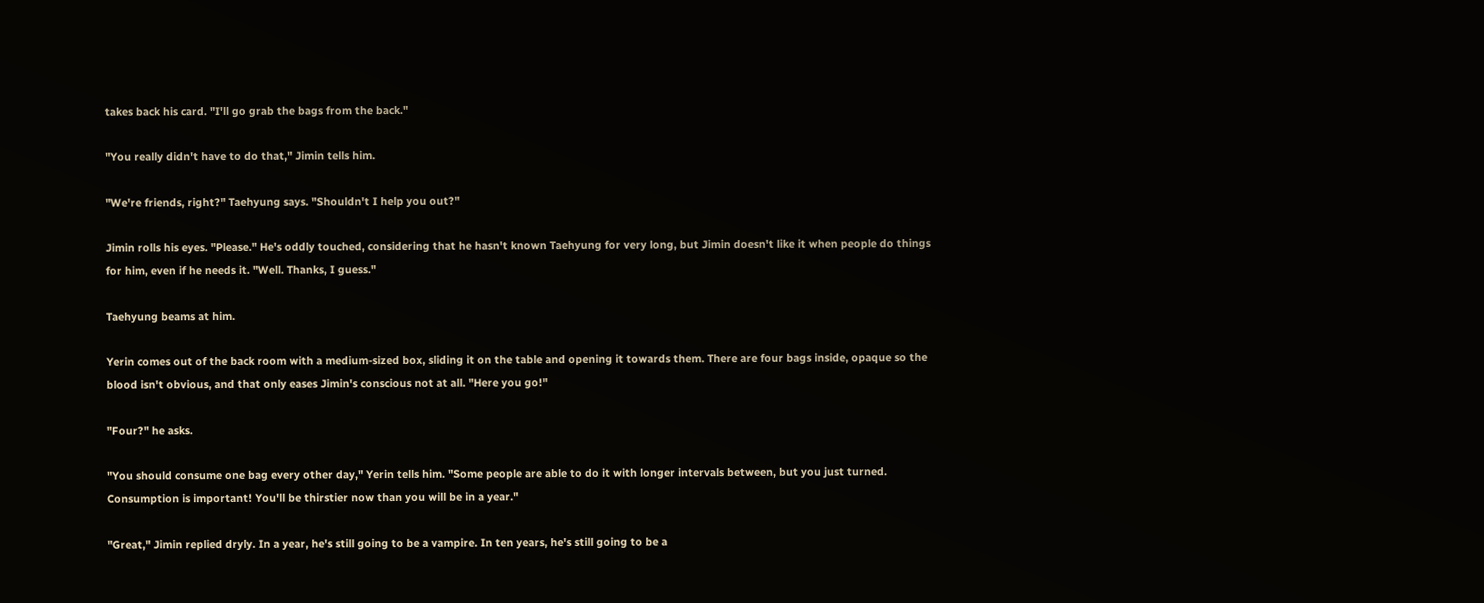takes back his card. "I'll go grab the bags from the back."

"You really didn't have to do that," Jimin tells him.

"We're friends, right?" Taehyung says. "Shouldn't I help you out?"

Jimin rolls his eyes. "Please." He's oddly touched, considering that he hasn't known Taehyung for very long, but Jimin doesn't like it when people do things for him, even if he needs it. "Well. Thanks, I guess."

Taehyung beams at him.

Yerin comes out of the back room with a medium-sized box, sliding it on the table and opening it towards them. There are four bags inside, opaque so the blood isn't obvious, and that only eases Jimin's conscious not at all. "Here you go!"

"Four?" he asks.

"You should consume one bag every other day," Yerin tells him. "Some people are able to do it with longer intervals between, but you just turned. Consumption is important! You'll be thirstier now than you will be in a year."

"Great," Jimin replied dryly. In a year, he's still going to be a vampire. In ten years, he's still going to be a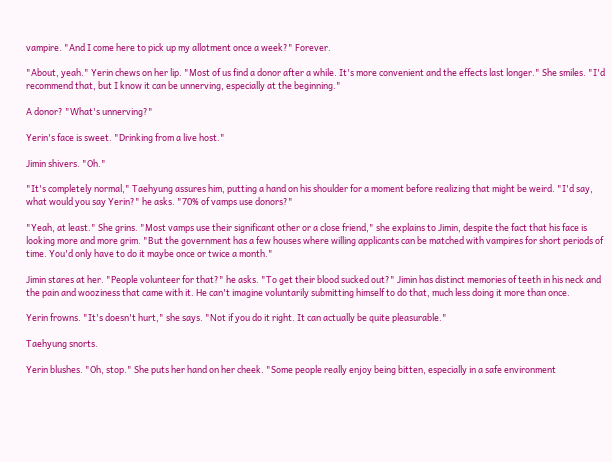vampire. "And I come here to pick up my allotment once a week?" Forever.

"About, yeah." Yerin chews on her lip. "Most of us find a donor after a while. It's more convenient and the effects last longer." She smiles. "I'd recommend that, but I know it can be unnerving, especially at the beginning."

A donor? "What's unnerving?"

Yerin's face is sweet. "Drinking from a live host."

Jimin shivers. "Oh."

"It's completely normal," Taehyung assures him, putting a hand on his shoulder for a moment before realizing that might be weird. "I'd say, what would you say Yerin?" he asks. "70% of vamps use donors?"

"Yeah, at least." She grins. "Most vamps use their significant other or a close friend," she explains to Jimin, despite the fact that his face is looking more and more grim. "But the government has a few houses where willing applicants can be matched with vampires for short periods of time. You'd only have to do it maybe once or twice a month."

Jimin stares at her. "People volunteer for that?" he asks. "To get their blood sucked out?" Jimin has distinct memories of teeth in his neck and the pain and wooziness that came with it. He can't imagine voluntarily submitting himself to do that, much less doing it more than once.

Yerin frowns. "It's doesn't hurt," she says. "Not if you do it right. It can actually be quite pleasurable."

Taehyung snorts.

Yerin blushes. "Oh, stop." She puts her hand on her cheek. "Some people really enjoy being bitten, especially in a safe environment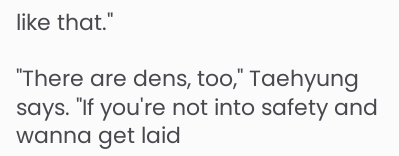like that."

"There are dens, too," Taehyung says. "If you're not into safety and wanna get laid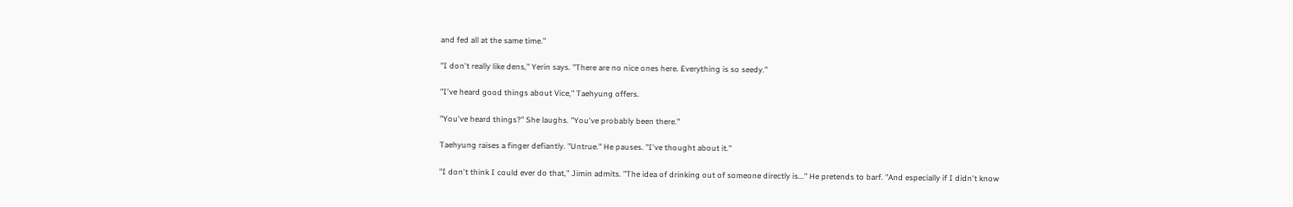and fed all at the same time."

"I don't really like dens," Yerin says. "There are no nice ones here. Everything is so seedy."

"I've heard good things about Vice," Taehyung offers.

"You've heard things?" She laughs. "You've probably been there."

Taehyung raises a finger defiantly. "Untrue." He pauses. "I've thought about it."

"I don't think I could ever do that," Jimin admits. "The idea of drinking out of someone directly is..." He pretends to barf. "And especially if I didn't know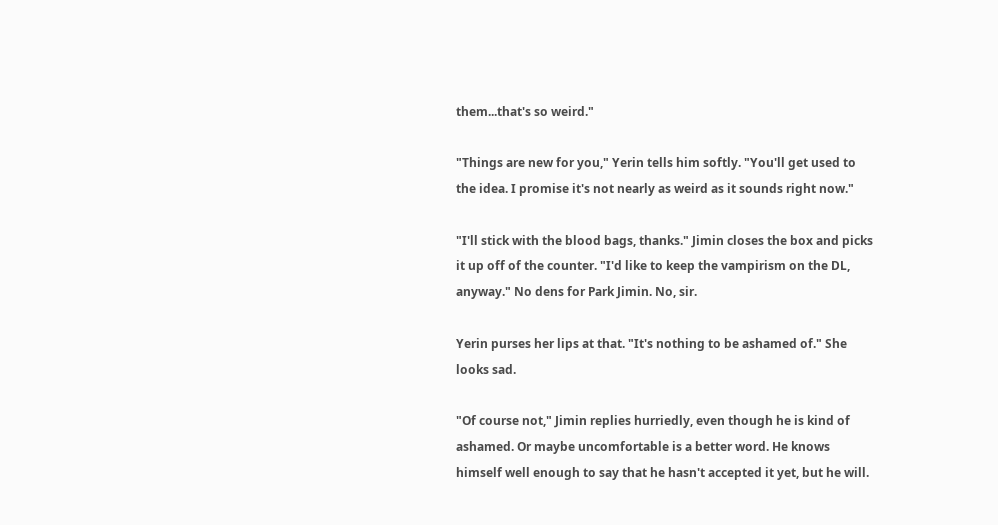them...that's so weird."

"Things are new for you," Yerin tells him softly. "You'll get used to the idea. I promise it's not nearly as weird as it sounds right now."

"I'll stick with the blood bags, thanks." Jimin closes the box and picks it up off of the counter. "I'd like to keep the vampirism on the DL, anyway." No dens for Park Jimin. No, sir.

Yerin purses her lips at that. "It's nothing to be ashamed of." She looks sad.

"Of course not," Jimin replies hurriedly, even though he is kind of ashamed. Or maybe uncomfortable is a better word. He knows himself well enough to say that he hasn't accepted it yet, but he will.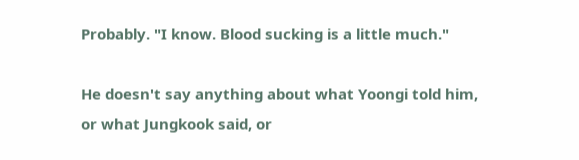Probably. "I know. Blood sucking is a little much."

He doesn't say anything about what Yoongi told him, or what Jungkook said, or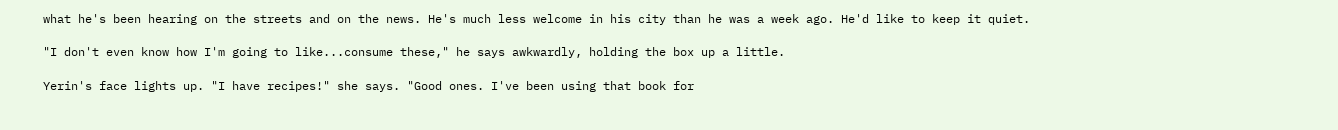what he's been hearing on the streets and on the news. He's much less welcome in his city than he was a week ago. He'd like to keep it quiet.

"I don't even know how I'm going to like...consume these," he says awkwardly, holding the box up a little.

Yerin's face lights up. "I have recipes!" she says. "Good ones. I've been using that book for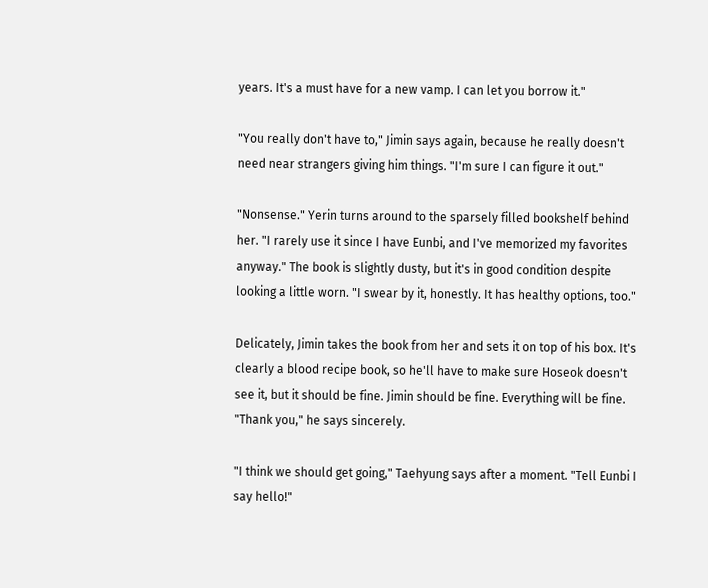years. It's a must have for a new vamp. I can let you borrow it."

"You really don't have to," Jimin says again, because he really doesn't need near strangers giving him things. "I'm sure I can figure it out."

"Nonsense." Yerin turns around to the sparsely filled bookshelf behind her. "I rarely use it since I have Eunbi, and I've memorized my favorites anyway." The book is slightly dusty, but it's in good condition despite looking a little worn. "I swear by it, honestly. It has healthy options, too."

Delicately, Jimin takes the book from her and sets it on top of his box. It's clearly a blood recipe book, so he'll have to make sure Hoseok doesn't see it, but it should be fine. Jimin should be fine. Everything will be fine. "Thank you," he says sincerely.

"I think we should get going," Taehyung says after a moment. "Tell Eunbi I say hello!"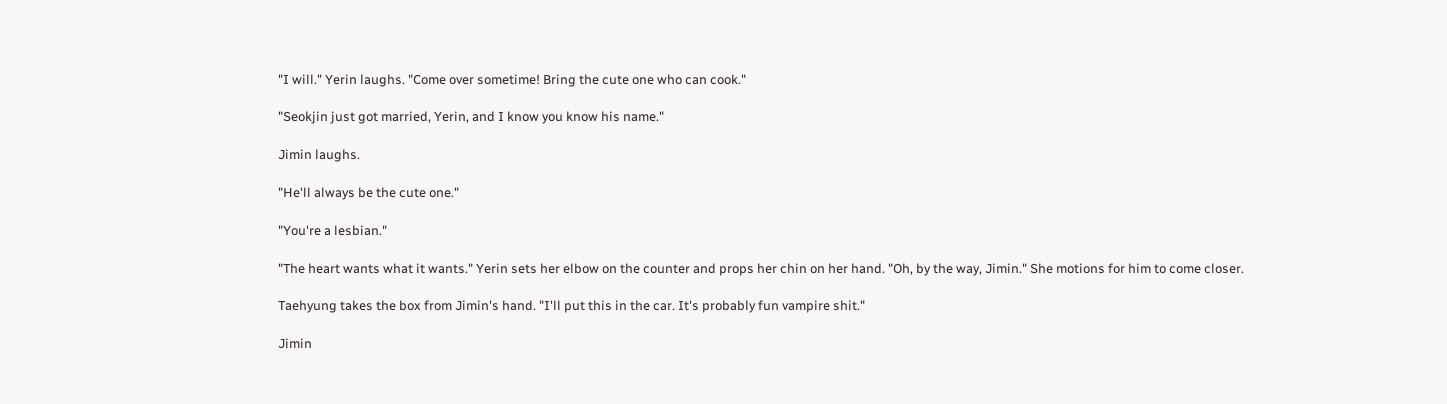"I will." Yerin laughs. "Come over sometime! Bring the cute one who can cook."

"Seokjin just got married, Yerin, and I know you know his name."

Jimin laughs.

"He'll always be the cute one."

"You're a lesbian."

"The heart wants what it wants." Yerin sets her elbow on the counter and props her chin on her hand. "Oh, by the way, Jimin." She motions for him to come closer.

Taehyung takes the box from Jimin's hand. "I'll put this in the car. It's probably fun vampire shit."

Jimin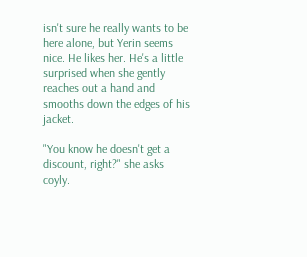isn't sure he really wants to be here alone, but Yerin seems nice. He likes her. He's a little surprised when she gently reaches out a hand and smooths down the edges of his jacket.

"You know he doesn't get a discount, right?" she asks coyly.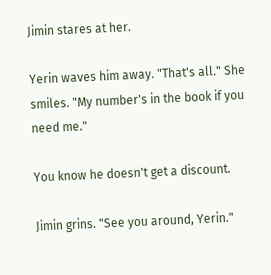Jimin stares at her.

Yerin waves him away. "That's all." She smiles. "My number's in the book if you need me."

You know he doesn't get a discount.

Jimin grins. "See you around, Yerin."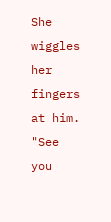She wiggles her fingers at him. "See you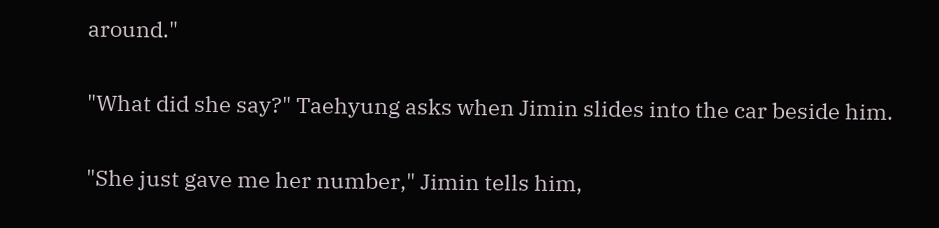around."

"What did she say?" Taehyung asks when Jimin slides into the car beside him.

"She just gave me her number," Jimin tells him,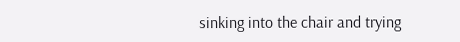sinking into the chair and trying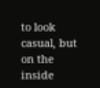to look casual, but on the inside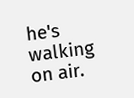he's walking on air.